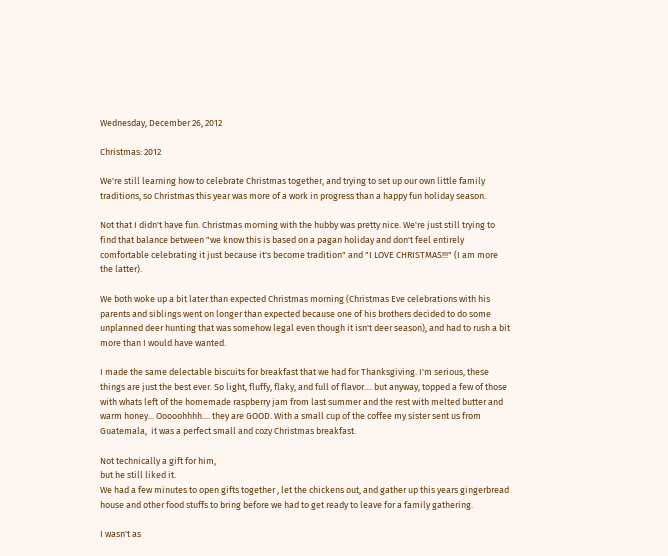Wednesday, December 26, 2012

Christmas: 2012

We're still learning how to celebrate Christmas together, and trying to set up our own little family traditions, so Christmas this year was more of a work in progress than a happy fun holiday season.

Not that I didn't have fun. Christmas morning with the hubby was pretty nice. We're just still trying to find that balance between "we know this is based on a pagan holiday and don't feel entirely comfortable celebrating it just because it's become tradition" and "I LOVE CHRISTMAS!!!" (I am more the latter).

We both woke up a bit later than expected Christmas morning (Christmas Eve celebrations with his parents and siblings went on longer than expected because one of his brothers decided to do some unplanned deer hunting that was somehow legal even though it isn't deer season), and had to rush a bit more than I would have wanted.

I made the same delectable biscuits for breakfast that we had for Thanksgiving. I'm serious, these things are just the best ever. So light, fluffy, flaky, and full of flavor.... but anyway, topped a few of those with whats left of the homemade raspberry jam from last summer and the rest with melted butter and warm honey... Ooooohhhh.... they are GOOD. With a small cup of the coffee my sister sent us from Guatemala,  it was a perfect small and cozy Christmas breakfast.

Not technically a gift for him,
but he still liked it.
We had a few minutes to open gifts together , let the chickens out, and gather up this years gingerbread house and other food stuffs to bring before we had to get ready to leave for a family gathering.

I wasn't as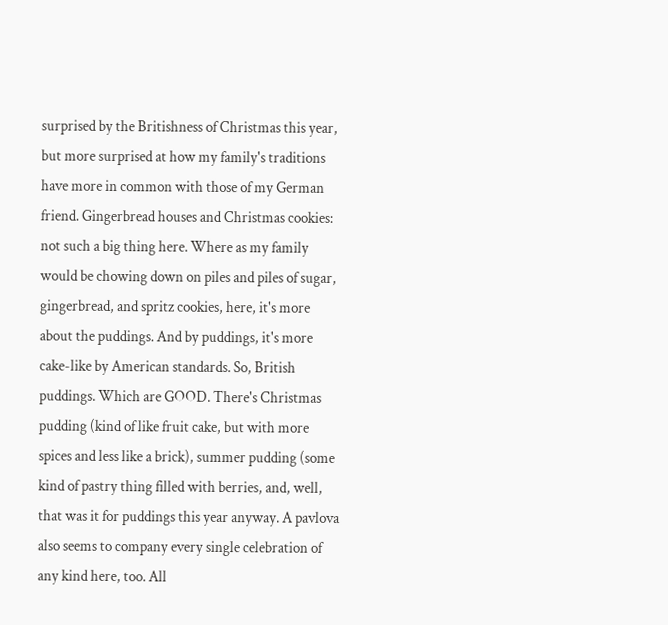surprised by the Britishness of Christmas this year, but more surprised at how my family's traditions have more in common with those of my German friend. Gingerbread houses and Christmas cookies: not such a big thing here. Where as my family would be chowing down on piles and piles of sugar, gingerbread, and spritz cookies, here, it's more about the puddings. And by puddings, it's more cake-like by American standards. So, British puddings. Which are GOOD. There's Christmas pudding (kind of like fruit cake, but with more spices and less like a brick), summer pudding (some kind of pastry thing filled with berries, and, well, that was it for puddings this year anyway. A pavlova also seems to company every single celebration of any kind here, too. All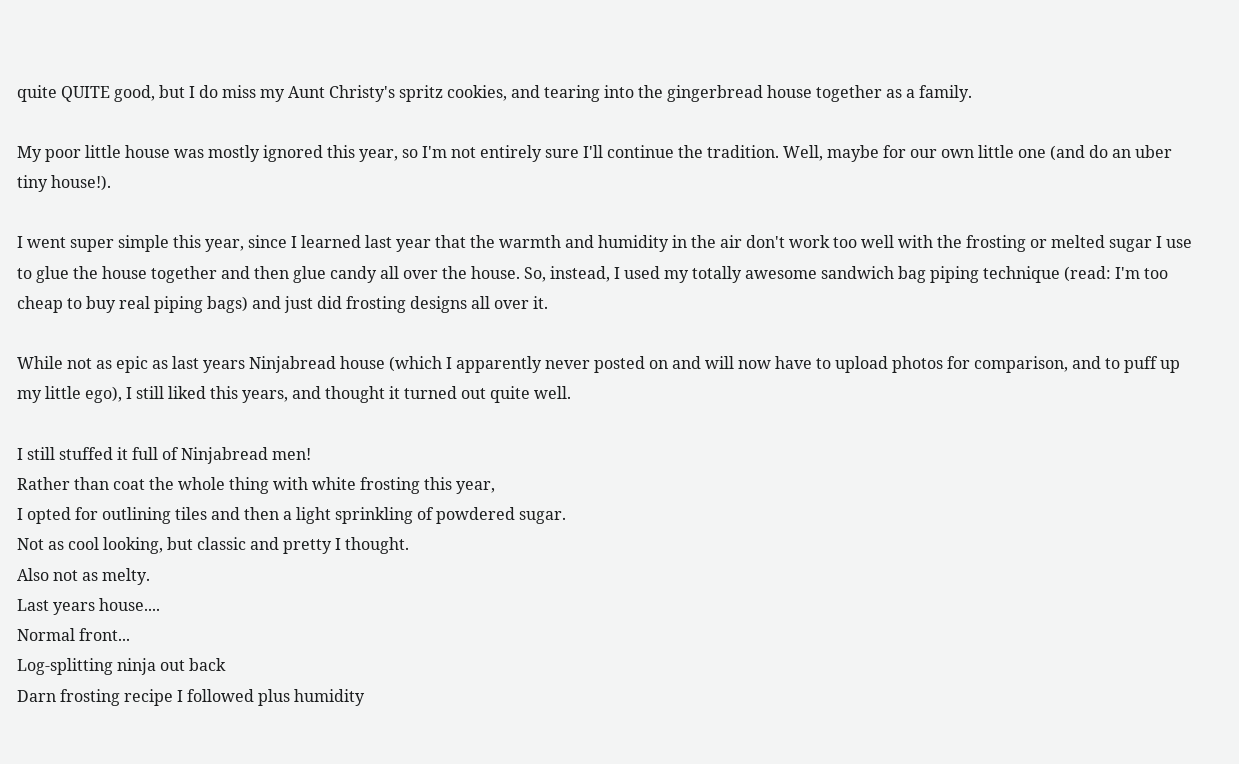quite QUITE good, but I do miss my Aunt Christy's spritz cookies, and tearing into the gingerbread house together as a family.

My poor little house was mostly ignored this year, so I'm not entirely sure I'll continue the tradition. Well, maybe for our own little one (and do an uber tiny house!).

I went super simple this year, since I learned last year that the warmth and humidity in the air don't work too well with the frosting or melted sugar I use to glue the house together and then glue candy all over the house. So, instead, I used my totally awesome sandwich bag piping technique (read: I'm too cheap to buy real piping bags) and just did frosting designs all over it.

While not as epic as last years Ninjabread house (which I apparently never posted on and will now have to upload photos for comparison, and to puff up my little ego), I still liked this years, and thought it turned out quite well.

I still stuffed it full of Ninjabread men!
Rather than coat the whole thing with white frosting this year,
I opted for outlining tiles and then a light sprinkling of powdered sugar.
Not as cool looking, but classic and pretty I thought.
Also not as melty.
Last years house....
Normal front...
Log-splitting ninja out back
Darn frosting recipe I followed plus humidity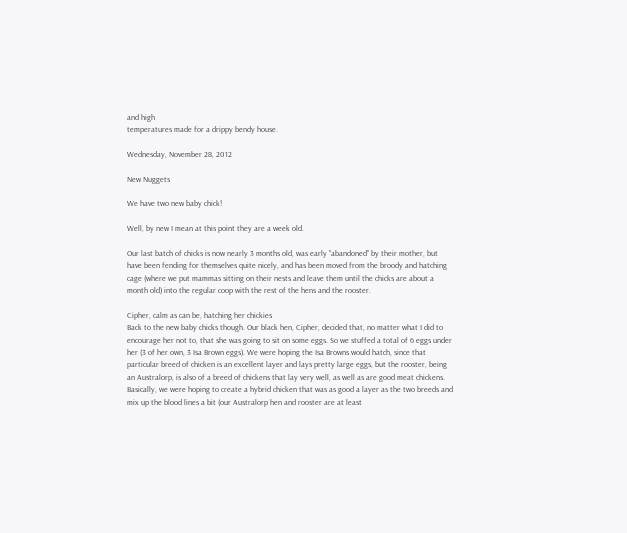and high
temperatures made for a drippy bendy house.

Wednesday, November 28, 2012

New Nuggets

We have two new baby chick!

Well, by new I mean at this point they are a week old.

Our last batch of chicks is now nearly 3 months old, was early "abandoned" by their mother, but have been fending for themselves quite nicely, and has been moved from the broody and hatching cage (where we put mammas sitting on their nests and leave them until the chicks are about a month old) into the regular coop with the rest of the hens and the rooster.

Cipher, calm as can be, hatching her chickies
Back to the new baby chicks though. Our black hen, Cipher, decided that, no matter what I did to encourage her not to, that she was going to sit on some eggs. So we stuffed a total of 6 eggs under her (3 of her own, 3 Isa Brown eggs). We were hoping the Isa Browns would hatch, since that particular breed of chicken is an excellent layer and lays pretty large eggs, but the rooster, being an Australorp, is also of a breed of chickens that lay very well, as well as are good meat chickens. Basically, we were hoping to create a hybrid chicken that was as good a layer as the two breeds and mix up the blood lines a bit (our Australorp hen and rooster are at least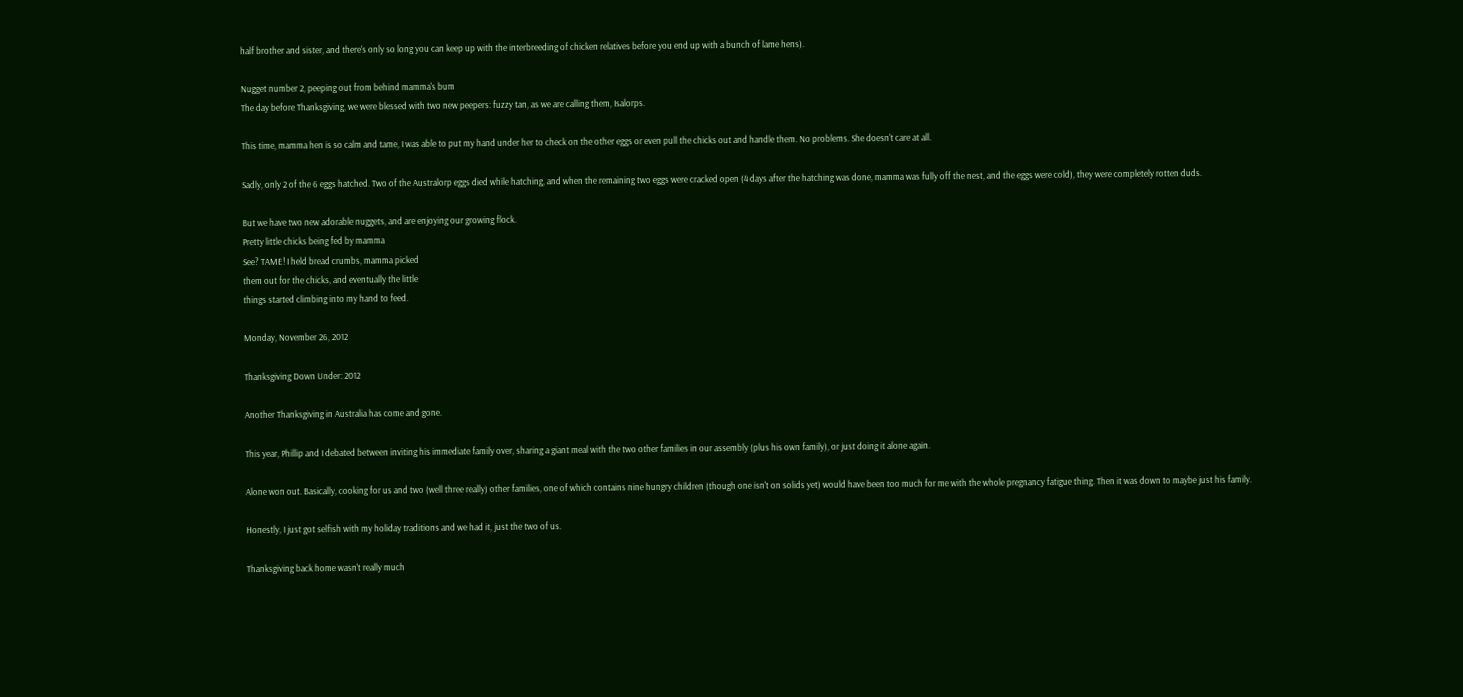half brother and sister, and there's only so long you can keep up with the interbreeding of chicken relatives before you end up with a bunch of lame hens).

Nugget number 2, peeping out from behind mamma's bum
The day before Thanksgiving, we were blessed with two new peepers: fuzzy tan, as we are calling them, Isalorps.

This time, mamma hen is so calm and tame, I was able to put my hand under her to check on the other eggs or even pull the chicks out and handle them. No problems. She doesn't care at all.

Sadly, only 2 of the 6 eggs hatched. Two of the Australorp eggs died while hatching, and when the remaining two eggs were cracked open (4 days after the hatching was done, mamma was fully off the nest, and the eggs were cold), they were completely rotten duds.

But we have two new adorable nuggets, and are enjoying our growing flock.
Pretty little chicks being fed by mamma
See? TAME! I held bread crumbs, mamma picked
them out for the chicks, and eventually the little
things started climbing into my hand to feed.

Monday, November 26, 2012

Thanksgiving Down Under: 2012

Another Thanksgiving in Australia has come and gone.

This year, Phillip and I debated between inviting his immediate family over, sharing a giant meal with the two other families in our assembly (plus his own family), or just doing it alone again.

Alone won out. Basically, cooking for us and two (well three really) other families, one of which contains nine hungry children (though one isn't on solids yet) would have been too much for me with the whole pregnancy fatigue thing. Then it was down to maybe just his family.

Honestly, I just got selfish with my holiday traditions and we had it, just the two of us.

Thanksgiving back home wasn't really much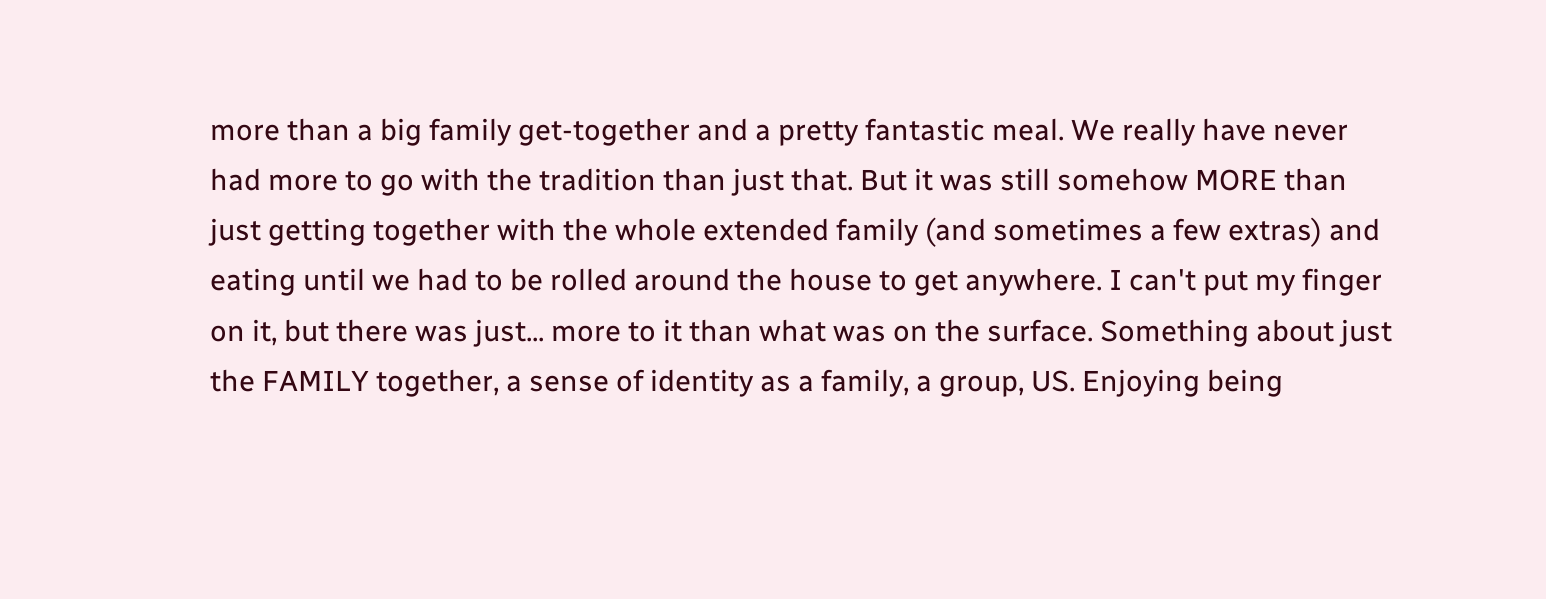more than a big family get-together and a pretty fantastic meal. We really have never had more to go with the tradition than just that. But it was still somehow MORE than just getting together with the whole extended family (and sometimes a few extras) and eating until we had to be rolled around the house to get anywhere. I can't put my finger on it, but there was just... more to it than what was on the surface. Something about just the FAMILY together, a sense of identity as a family, a group, US. Enjoying being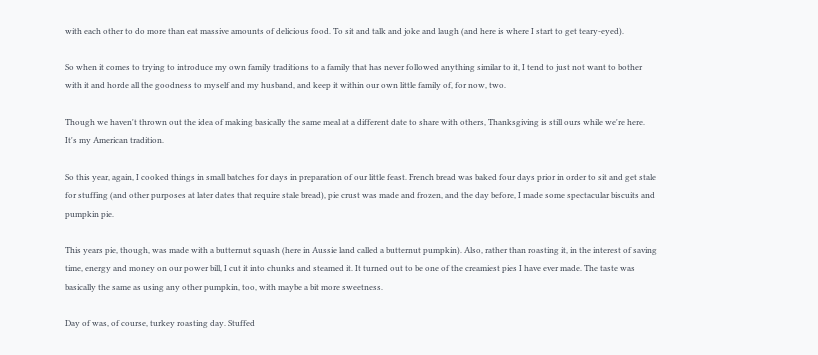with each other to do more than eat massive amounts of delicious food. To sit and talk and joke and laugh (and here is where I start to get teary-eyed).

So when it comes to trying to introduce my own family traditions to a family that has never followed anything similar to it, I tend to just not want to bother with it and horde all the goodness to myself and my husband, and keep it within our own little family of, for now, two.

Though we haven't thrown out the idea of making basically the same meal at a different date to share with others, Thanksgiving is still ours while we're here. It's my American tradition.

So this year, again, I cooked things in small batches for days in preparation of our little feast. French bread was baked four days prior in order to sit and get stale for stuffing (and other purposes at later dates that require stale bread), pie crust was made and frozen, and the day before, I made some spectacular biscuits and pumpkin pie.

This years pie, though, was made with a butternut squash (here in Aussie land called a butternut pumpkin). Also, rather than roasting it, in the interest of saving time, energy and money on our power bill, I cut it into chunks and steamed it. It turned out to be one of the creamiest pies I have ever made. The taste was basically the same as using any other pumpkin, too, with maybe a bit more sweetness.

Day of was, of course, turkey roasting day. Stuffed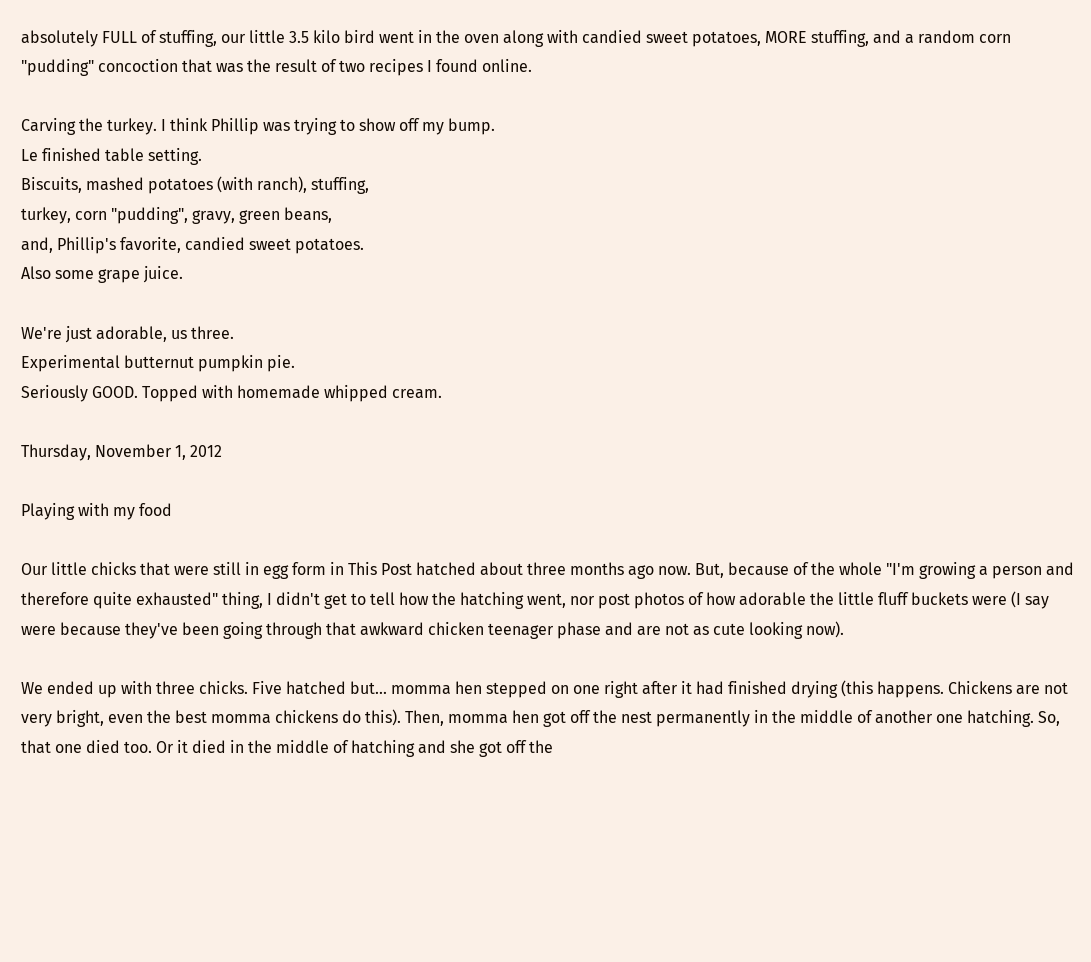absolutely FULL of stuffing, our little 3.5 kilo bird went in the oven along with candied sweet potatoes, MORE stuffing, and a random corn "pudding" concoction that was the result of two recipes I found online.

Carving the turkey. I think Phillip was trying to show off my bump.
Le finished table setting.
Biscuits, mashed potatoes (with ranch), stuffing,
turkey, corn "pudding", gravy, green beans,
and, Phillip's favorite, candied sweet potatoes.
Also some grape juice.

We're just adorable, us three.
Experimental butternut pumpkin pie.
Seriously GOOD. Topped with homemade whipped cream.

Thursday, November 1, 2012

Playing with my food

Our little chicks that were still in egg form in This Post hatched about three months ago now. But, because of the whole "I'm growing a person and therefore quite exhausted" thing, I didn't get to tell how the hatching went, nor post photos of how adorable the little fluff buckets were (I say were because they've been going through that awkward chicken teenager phase and are not as cute looking now).

We ended up with three chicks. Five hatched but... momma hen stepped on one right after it had finished drying (this happens. Chickens are not very bright, even the best momma chickens do this). Then, momma hen got off the nest permanently in the middle of another one hatching. So, that one died too. Or it died in the middle of hatching and she got off the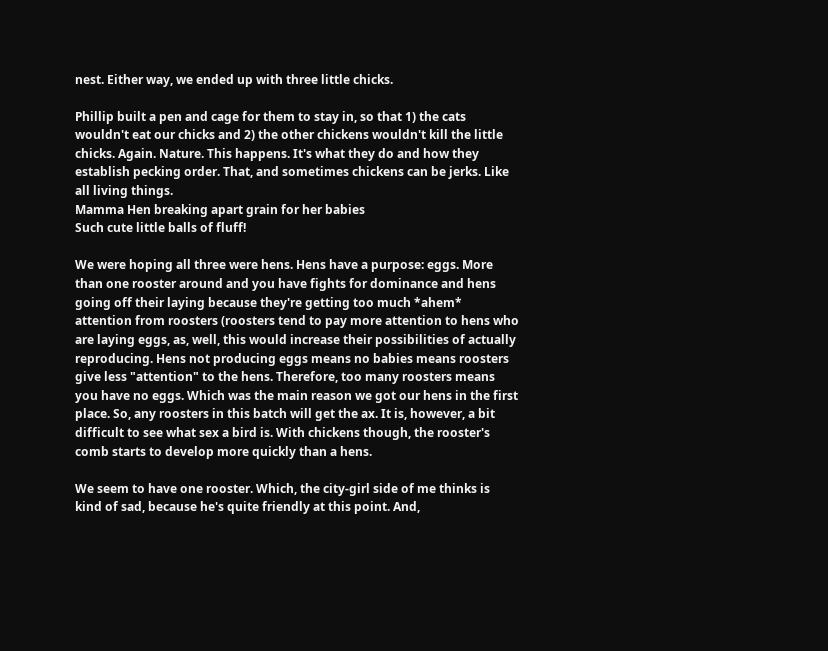nest. Either way, we ended up with three little chicks.

Phillip built a pen and cage for them to stay in, so that 1) the cats wouldn't eat our chicks and 2) the other chickens wouldn't kill the little chicks. Again. Nature. This happens. It's what they do and how they establish pecking order. That, and sometimes chickens can be jerks. Like all living things.
Mamma Hen breaking apart grain for her babies
Such cute little balls of fluff!

We were hoping all three were hens. Hens have a purpose: eggs. More than one rooster around and you have fights for dominance and hens going off their laying because they're getting too much *ahem* attention from roosters (roosters tend to pay more attention to hens who are laying eggs, as, well, this would increase their possibilities of actually reproducing. Hens not producing eggs means no babies means roosters give less "attention" to the hens. Therefore, too many roosters means you have no eggs. Which was the main reason we got our hens in the first place. So, any roosters in this batch will get the ax. It is, however, a bit difficult to see what sex a bird is. With chickens though, the rooster's comb starts to develop more quickly than a hens.

We seem to have one rooster. Which, the city-girl side of me thinks is kind of sad, because he's quite friendly at this point. And,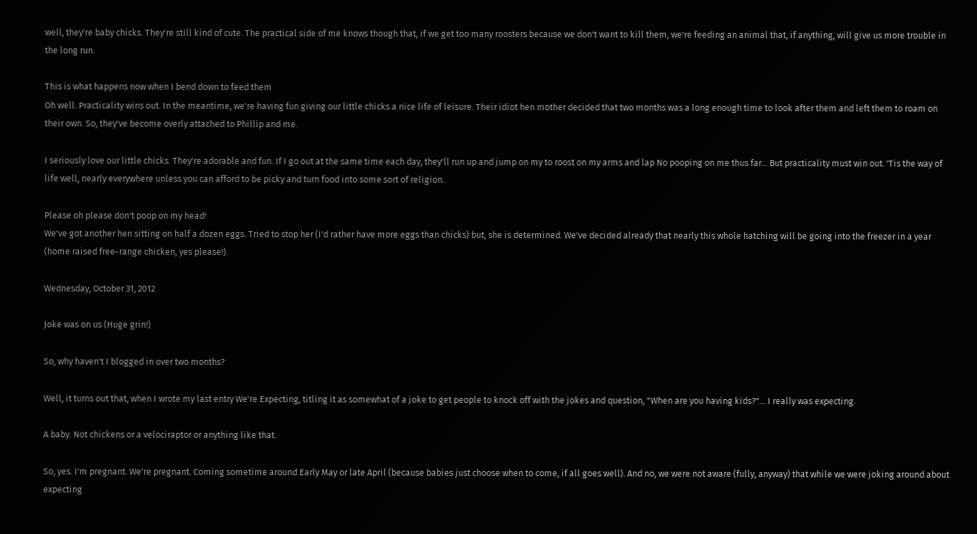well, they're baby chicks. They're still kind of cute. The practical side of me knows though that, if we get too many roosters because we don't want to kill them, we're feeding an animal that, if anything, will give us more trouble in the long run.

This is what happens now when I bend down to feed them
Oh well. Practicality wins out. In the meantime, we're having fun giving our little chicks a nice life of leisure. Their idiot hen mother decided that two months was a long enough time to look after them and left them to roam on their own. So, they've become overly attached to Phillip and me.

I seriously love our little chicks. They're adorable and fun. If I go out at the same time each day, they'll run up and jump on my to roost on my arms and lap No pooping on me thus far... But practicality must win out. 'Tis the way of life well, nearly everywhere unless you can afford to be picky and turn food into some sort of religion.

Please oh please don't poop on my head!
We've got another hen sitting on half a dozen eggs. Tried to stop her (I'd rather have more eggs than chicks) but, she is determined. We've decided already that nearly this whole hatching will be going into the freezer in a year (home raised free-range chicken, yes please!).

Wednesday, October 31, 2012

Joke was on us (Huge grin!)

So, why haven't I blogged in over two months?

Well, it turns out that, when I wrote my last entry We're Expecting, titling it as somewhat of a joke to get people to knock off with the jokes and question, "When are you having kids?"... I really was expecting.

A baby. Not chickens or a velociraptor or anything like that.

So, yes. I'm pregnant. We're pregnant. Coming sometime around Early May or late April (because babies just choose when to come, if all goes well). And no, we were not aware (fully, anyway) that while we were joking around about expecting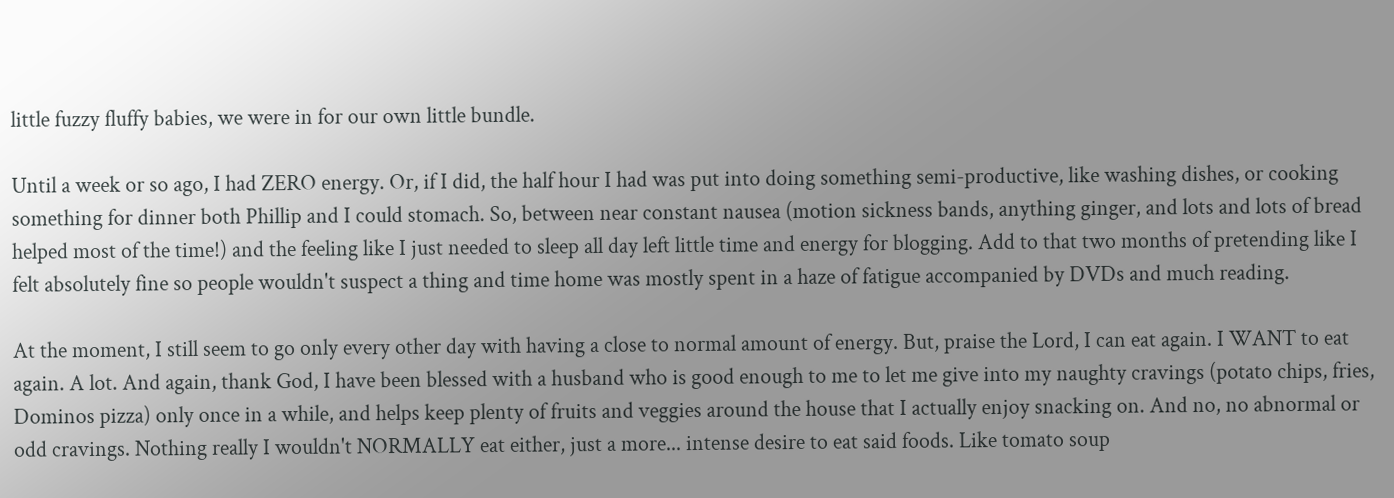little fuzzy fluffy babies, we were in for our own little bundle.

Until a week or so ago, I had ZERO energy. Or, if I did, the half hour I had was put into doing something semi-productive, like washing dishes, or cooking something for dinner both Phillip and I could stomach. So, between near constant nausea (motion sickness bands, anything ginger, and lots and lots of bread helped most of the time!) and the feeling like I just needed to sleep all day left little time and energy for blogging. Add to that two months of pretending like I felt absolutely fine so people wouldn't suspect a thing and time home was mostly spent in a haze of fatigue accompanied by DVDs and much reading.

At the moment, I still seem to go only every other day with having a close to normal amount of energy. But, praise the Lord, I can eat again. I WANT to eat again. A lot. And again, thank God, I have been blessed with a husband who is good enough to me to let me give into my naughty cravings (potato chips, fries, Dominos pizza) only once in a while, and helps keep plenty of fruits and veggies around the house that I actually enjoy snacking on. And no, no abnormal or odd cravings. Nothing really I wouldn't NORMALLY eat either, just a more... intense desire to eat said foods. Like tomato soup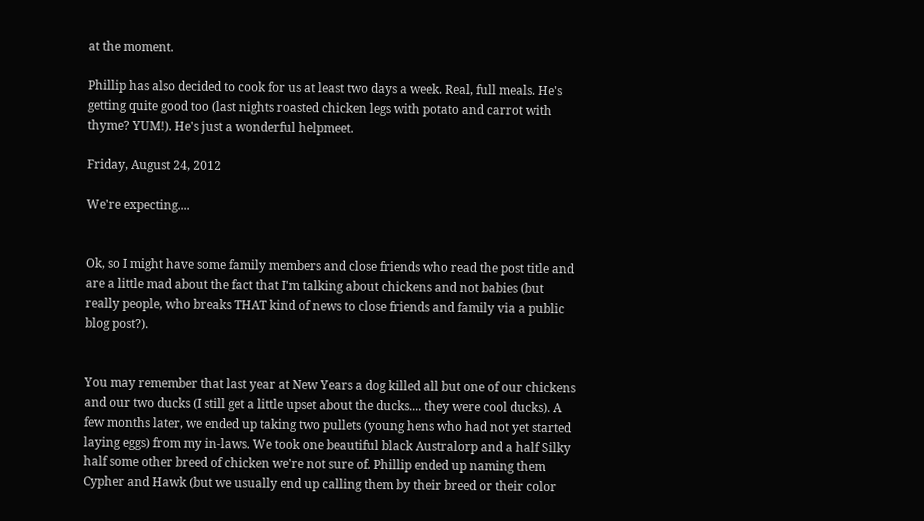at the moment.

Phillip has also decided to cook for us at least two days a week. Real, full meals. He's getting quite good too (last nights roasted chicken legs with potato and carrot with thyme? YUM!). He's just a wonderful helpmeet.

Friday, August 24, 2012

We're expecting....


Ok, so I might have some family members and close friends who read the post title and are a little mad about the fact that I'm talking about chickens and not babies (but really people, who breaks THAT kind of news to close friends and family via a public blog post?).


You may remember that last year at New Years a dog killed all but one of our chickens and our two ducks (I still get a little upset about the ducks.... they were cool ducks). A few months later, we ended up taking two pullets (young hens who had not yet started laying eggs) from my in-laws. We took one beautiful black Australorp and a half Silky half some other breed of chicken we're not sure of. Phillip ended up naming them Cypher and Hawk (but we usually end up calling them by their breed or their color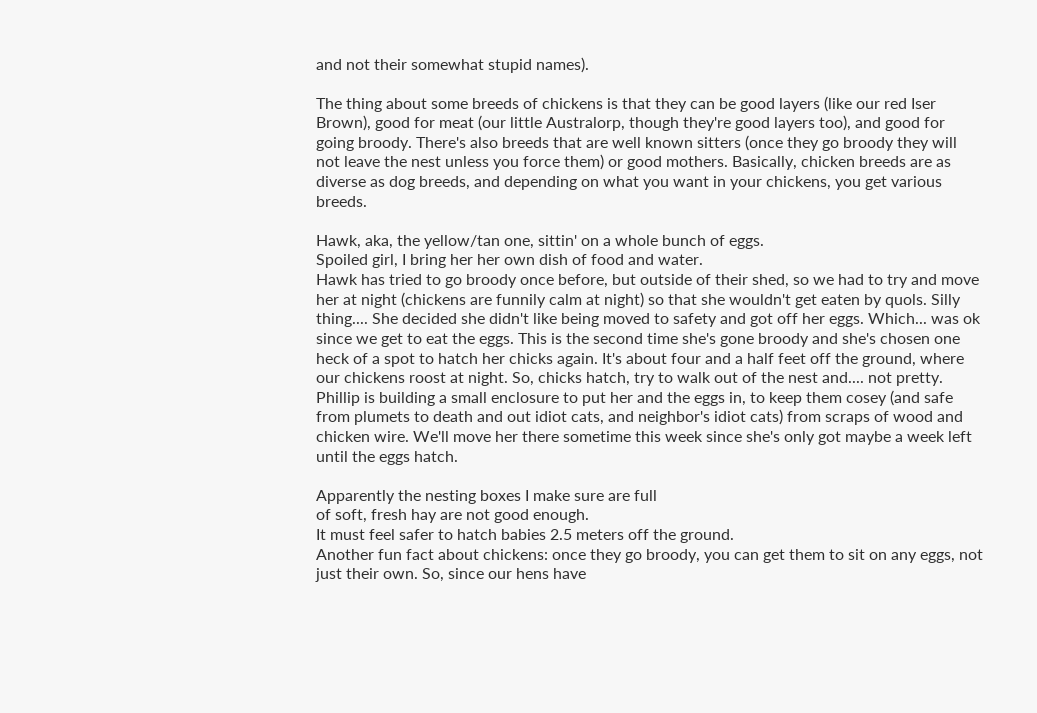and not their somewhat stupid names).

The thing about some breeds of chickens is that they can be good layers (like our red Iser Brown), good for meat (our little Australorp, though they're good layers too), and good for going broody. There's also breeds that are well known sitters (once they go broody they will not leave the nest unless you force them) or good mothers. Basically, chicken breeds are as diverse as dog breeds, and depending on what you want in your chickens, you get various breeds.

Hawk, aka, the yellow/tan one, sittin' on a whole bunch of eggs.
Spoiled girl, I bring her her own dish of food and water.
Hawk has tried to go broody once before, but outside of their shed, so we had to try and move her at night (chickens are funnily calm at night) so that she wouldn't get eaten by quols. Silly thing.... She decided she didn't like being moved to safety and got off her eggs. Which... was ok since we get to eat the eggs. This is the second time she's gone broody and she's chosen one heck of a spot to hatch her chicks again. It's about four and a half feet off the ground, where our chickens roost at night. So, chicks hatch, try to walk out of the nest and.... not pretty. Phillip is building a small enclosure to put her and the eggs in, to keep them cosey (and safe from plumets to death and out idiot cats, and neighbor's idiot cats) from scraps of wood and chicken wire. We'll move her there sometime this week since she's only got maybe a week left until the eggs hatch.

Apparently the nesting boxes I make sure are full
of soft, fresh hay are not good enough.
It must feel safer to hatch babies 2.5 meters off the ground.
Another fun fact about chickens: once they go broody, you can get them to sit on any eggs, not just their own. So, since our hens have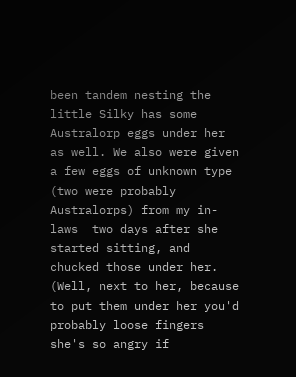been tandem nesting the little Silky has some Australorp eggs under her as well. We also were given a few eggs of unknown type (two were probably Australorps) from my in-laws  two days after she started sitting, and chucked those under her. (Well, next to her, because to put them under her you'd probably loose fingers she's so angry if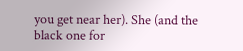you get near her). She (and the black one for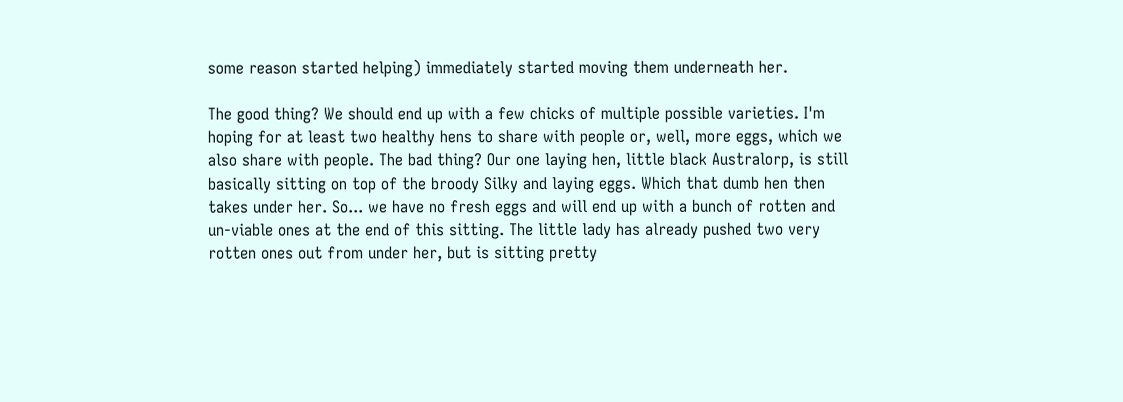some reason started helping) immediately started moving them underneath her.

The good thing? We should end up with a few chicks of multiple possible varieties. I'm hoping for at least two healthy hens to share with people or, well, more eggs, which we also share with people. The bad thing? Our one laying hen, little black Australorp, is still basically sitting on top of the broody Silky and laying eggs. Which that dumb hen then takes under her. So... we have no fresh eggs and will end up with a bunch of rotten and un-viable ones at the end of this sitting. The little lady has already pushed two very rotten ones out from under her, but is sitting pretty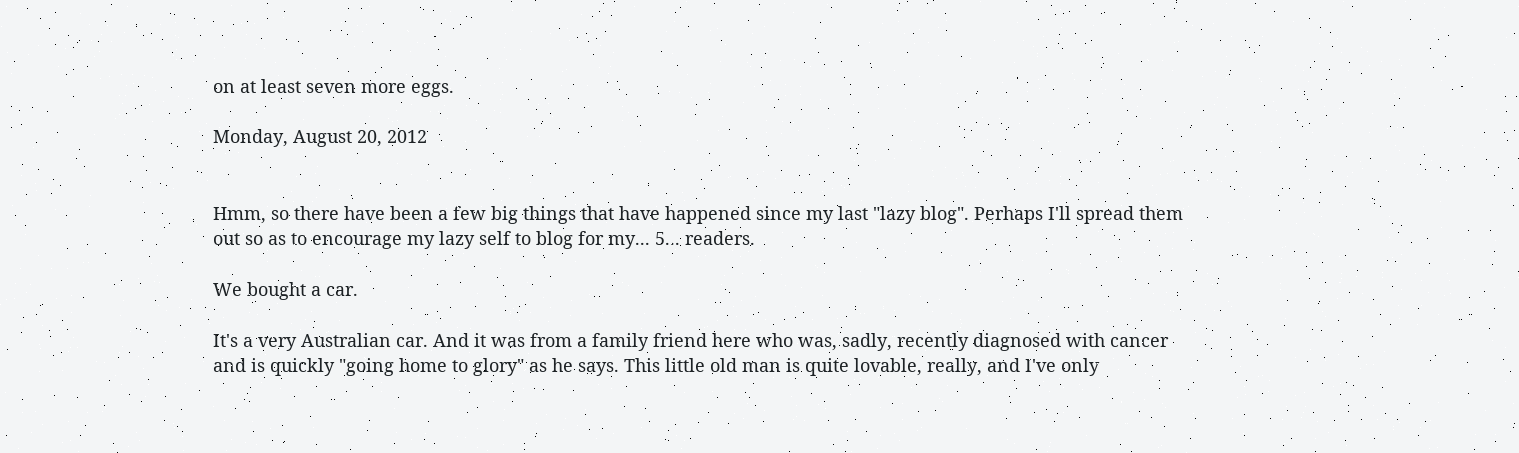on at least seven more eggs.

Monday, August 20, 2012


Hmm, so there have been a few big things that have happened since my last "lazy blog". Perhaps I'll spread them out so as to encourage my lazy self to blog for my... 5... readers.

We bought a car.

It's a very Australian car. And it was from a family friend here who was, sadly, recently diagnosed with cancer and is quickly "going home to glory" as he says. This little old man is quite lovable, really, and I've only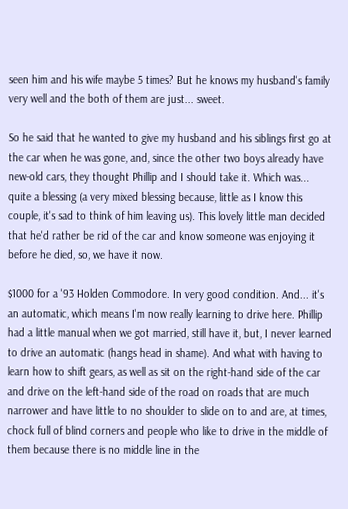seen him and his wife maybe 5 times? But he knows my husband's family very well and the both of them are just... sweet.

So he said that he wanted to give my husband and his siblings first go at the car when he was gone, and, since the other two boys already have new-old cars, they thought Phillip and I should take it. Which was... quite a blessing (a very mixed blessing because, little as I know this couple, it's sad to think of him leaving us). This lovely little man decided that he'd rather be rid of the car and know someone was enjoying it before he died, so, we have it now.

$1000 for a '93 Holden Commodore. In very good condition. And... it's an automatic, which means I'm now really learning to drive here. Phillip had a little manual when we got married, still have it, but, I never learned to drive an automatic (hangs head in shame). And what with having to learn how to shift gears, as well as sit on the right-hand side of the car and drive on the left-hand side of the road on roads that are much narrower and have little to no shoulder to slide on to and are, at times, chock full of blind corners and people who like to drive in the middle of them because there is no middle line in the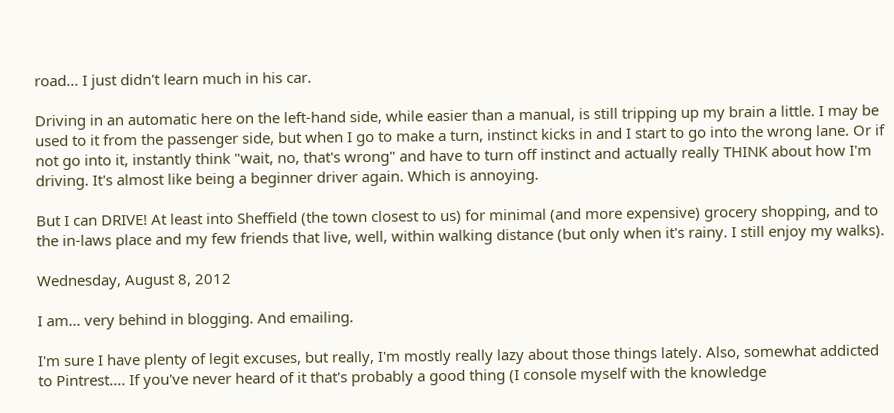road... I just didn't learn much in his car.

Driving in an automatic here on the left-hand side, while easier than a manual, is still tripping up my brain a little. I may be used to it from the passenger side, but when I go to make a turn, instinct kicks in and I start to go into the wrong lane. Or if not go into it, instantly think "wait, no, that's wrong" and have to turn off instinct and actually really THINK about how I'm driving. It's almost like being a beginner driver again. Which is annoying.

But I can DRIVE! At least into Sheffield (the town closest to us) for minimal (and more expensive) grocery shopping, and to the in-laws place and my few friends that live, well, within walking distance (but only when it's rainy. I still enjoy my walks).

Wednesday, August 8, 2012

I am... very behind in blogging. And emailing.

I'm sure I have plenty of legit excuses, but really, I'm mostly really lazy about those things lately. Also, somewhat addicted to Pintrest.... If you've never heard of it that's probably a good thing (I console myself with the knowledge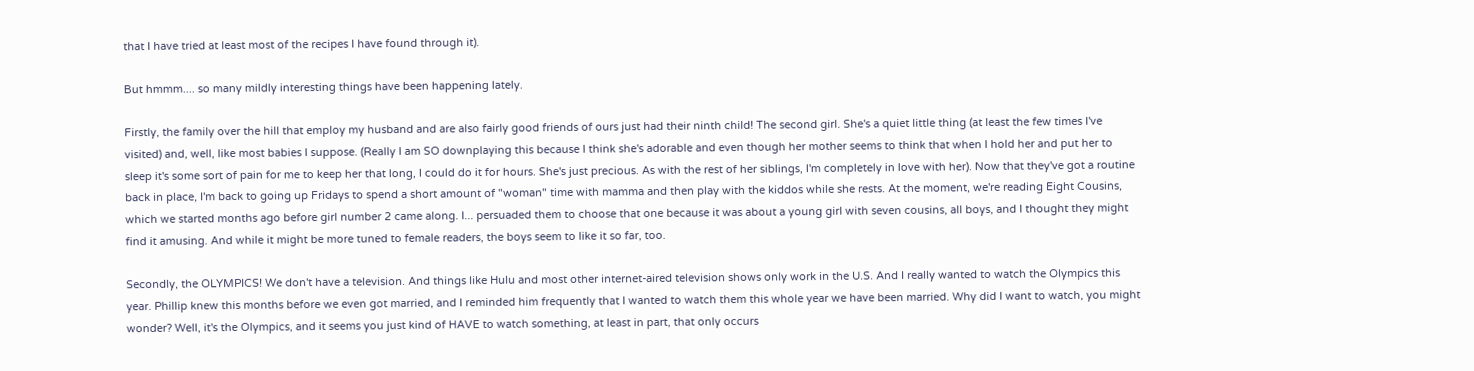that I have tried at least most of the recipes I have found through it).

But hmmm.... so many mildly interesting things have been happening lately.

Firstly, the family over the hill that employ my husband and are also fairly good friends of ours just had their ninth child! The second girl. She's a quiet little thing (at least the few times I've visited) and, well, like most babies I suppose. (Really I am SO downplaying this because I think she's adorable and even though her mother seems to think that when I hold her and put her to sleep it's some sort of pain for me to keep her that long, I could do it for hours. She's just precious. As with the rest of her siblings, I'm completely in love with her). Now that they've got a routine back in place, I'm back to going up Fridays to spend a short amount of "woman" time with mamma and then play with the kiddos while she rests. At the moment, we're reading Eight Cousins, which we started months ago before girl number 2 came along. I... persuaded them to choose that one because it was about a young girl with seven cousins, all boys, and I thought they might find it amusing. And while it might be more tuned to female readers, the boys seem to like it so far, too.

Secondly, the OLYMPICS! We don't have a television. And things like Hulu and most other internet-aired television shows only work in the U.S. And I really wanted to watch the Olympics this year. Phillip knew this months before we even got married, and I reminded him frequently that I wanted to watch them this whole year we have been married. Why did I want to watch, you might wonder? Well, it's the Olympics, and it seems you just kind of HAVE to watch something, at least in part, that only occurs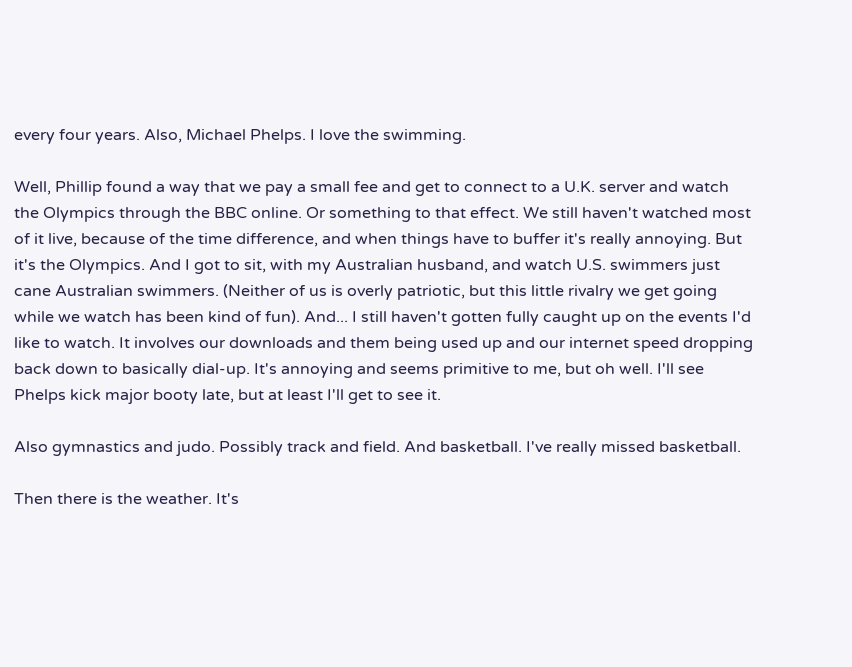every four years. Also, Michael Phelps. I love the swimming.

Well, Phillip found a way that we pay a small fee and get to connect to a U.K. server and watch the Olympics through the BBC online. Or something to that effect. We still haven't watched most of it live, because of the time difference, and when things have to buffer it's really annoying. But it's the Olympics. And I got to sit, with my Australian husband, and watch U.S. swimmers just cane Australian swimmers. (Neither of us is overly patriotic, but this little rivalry we get going while we watch has been kind of fun). And... I still haven't gotten fully caught up on the events I'd like to watch. It involves our downloads and them being used up and our internet speed dropping back down to basically dial-up. It's annoying and seems primitive to me, but oh well. I'll see Phelps kick major booty late, but at least I'll get to see it.

Also gymnastics and judo. Possibly track and field. And basketball. I've really missed basketball.

Then there is the weather. It's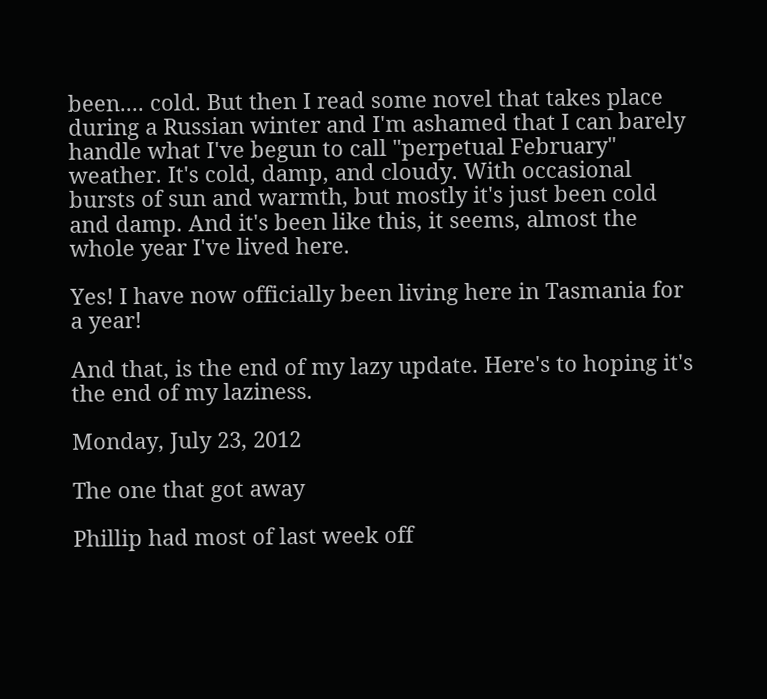been.... cold. But then I read some novel that takes place during a Russian winter and I'm ashamed that I can barely handle what I've begun to call "perpetual February" weather. It's cold, damp, and cloudy. With occasional bursts of sun and warmth, but mostly it's just been cold and damp. And it's been like this, it seems, almost the whole year I've lived here.

Yes! I have now officially been living here in Tasmania for a year!

And that, is the end of my lazy update. Here's to hoping it's the end of my laziness.

Monday, July 23, 2012

The one that got away

Phillip had most of last week off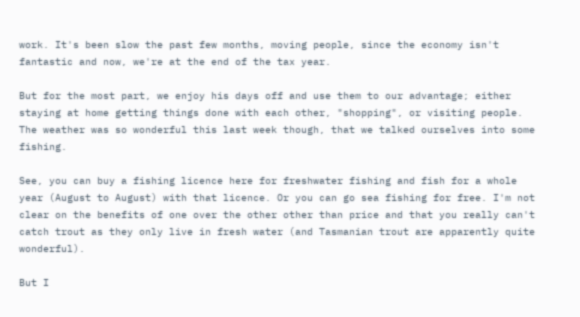work. It's been slow the past few months, moving people, since the economy isn't fantastic and now, we're at the end of the tax year.

But for the most part, we enjoy his days off and use them to our advantage; either staying at home getting things done with each other, "shopping", or visiting people. The weather was so wonderful this last week though, that we talked ourselves into some fishing.

See, you can buy a fishing licence here for freshwater fishing and fish for a whole year (August to August) with that licence. Or you can go sea fishing for free. I'm not clear on the benefits of one over the other other than price and that you really can't catch trout as they only live in fresh water (and Tasmanian trout are apparently quite wonderful).

But I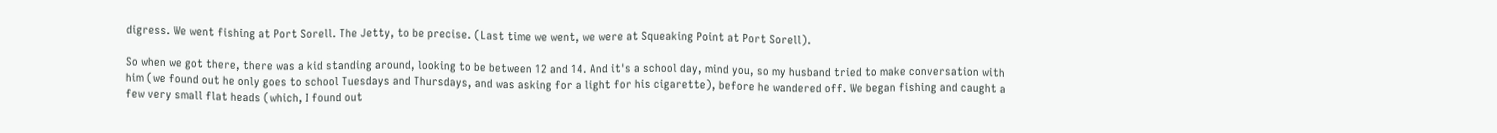digress. We went fishing at Port Sorell. The Jetty, to be precise. (Last time we went, we were at Squeaking Point at Port Sorell).

So when we got there, there was a kid standing around, looking to be between 12 and 14. And it's a school day, mind you, so my husband tried to make conversation with him (we found out he only goes to school Tuesdays and Thursdays, and was asking for a light for his cigarette), before he wandered off. We began fishing and caught a few very small flat heads (which, I found out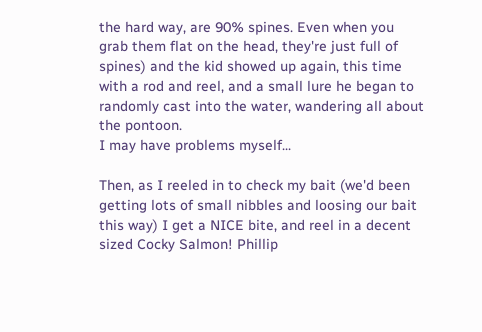the hard way, are 90% spines. Even when you grab them flat on the head, they're just full of spines) and the kid showed up again, this time with a rod and reel, and a small lure he began to randomly cast into the water, wandering all about the pontoon.
I may have problems myself...

Then, as I reeled in to check my bait (we'd been getting lots of small nibbles and loosing our bait this way) I get a NICE bite, and reel in a decent sized Cocky Salmon! Phillip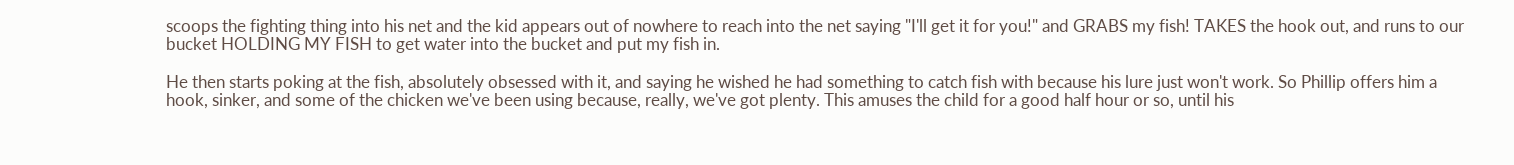scoops the fighting thing into his net and the kid appears out of nowhere to reach into the net saying "I'll get it for you!" and GRABS my fish! TAKES the hook out, and runs to our bucket HOLDING MY FISH to get water into the bucket and put my fish in.

He then starts poking at the fish, absolutely obsessed with it, and saying he wished he had something to catch fish with because his lure just won't work. So Phillip offers him a hook, sinker, and some of the chicken we've been using because, really, we've got plenty. This amuses the child for a good half hour or so, until his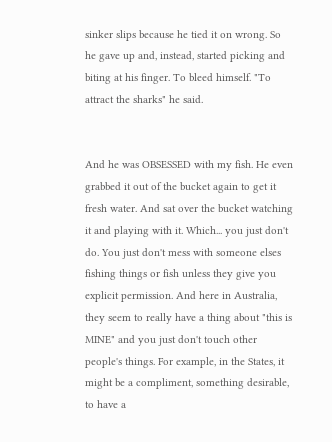sinker slips because he tied it on wrong. So he gave up and, instead, started picking and biting at his finger. To bleed himself. "To attract the sharks" he said.


And he was OBSESSED with my fish. He even grabbed it out of the bucket again to get it fresh water. And sat over the bucket watching it and playing with it. Which... you just don't do. You just don't mess with someone elses fishing things or fish unless they give you explicit permission. And here in Australia, they seem to really have a thing about "this is MINE" and you just don't touch other people's things. For example, in the States, it might be a compliment, something desirable, to have a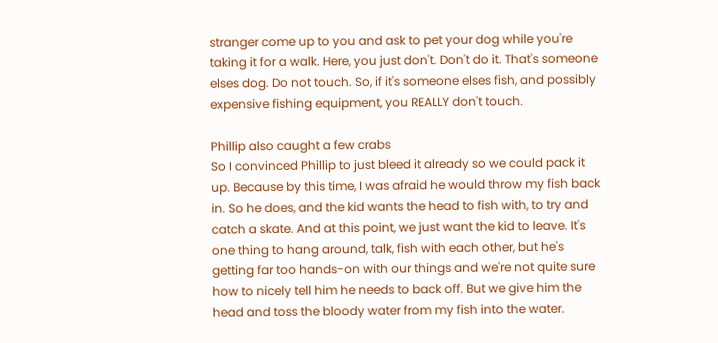stranger come up to you and ask to pet your dog while you're taking it for a walk. Here, you just don't. Don't do it. That's someone elses dog. Do not touch. So, if it's someone elses fish, and possibly expensive fishing equipment, you REALLY don't touch.

Phillip also caught a few crabs
So I convinced Phillip to just bleed it already so we could pack it up. Because by this time, I was afraid he would throw my fish back in. So he does, and the kid wants the head to fish with, to try and catch a skate. And at this point, we just want the kid to leave. It's one thing to hang around, talk, fish with each other, but he's getting far too hands-on with our things and we're not quite sure how to nicely tell him he needs to back off. But we give him the head and toss the bloody water from my fish into the water.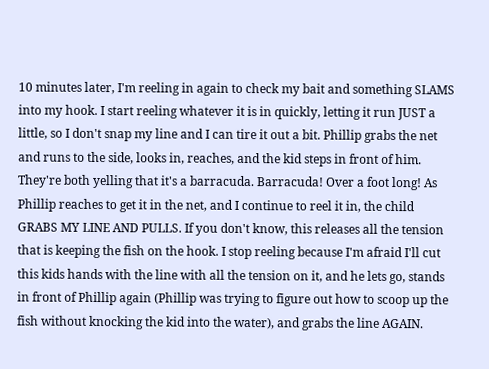10 minutes later, I'm reeling in again to check my bait and something SLAMS into my hook. I start reeling whatever it is in quickly, letting it run JUST a little, so I don't snap my line and I can tire it out a bit. Phillip grabs the net and runs to the side, looks in, reaches, and the kid steps in front of him. They're both yelling that it's a barracuda. Barracuda! Over a foot long! As Phillip reaches to get it in the net, and I continue to reel it in, the child GRABS MY LINE AND PULLS. If you don't know, this releases all the tension that is keeping the fish on the hook. I stop reeling because I'm afraid I'll cut this kids hands with the line with all the tension on it, and he lets go, stands in front of Phillip again (Phillip was trying to figure out how to scoop up the fish without knocking the kid into the water), and grabs the line AGAIN.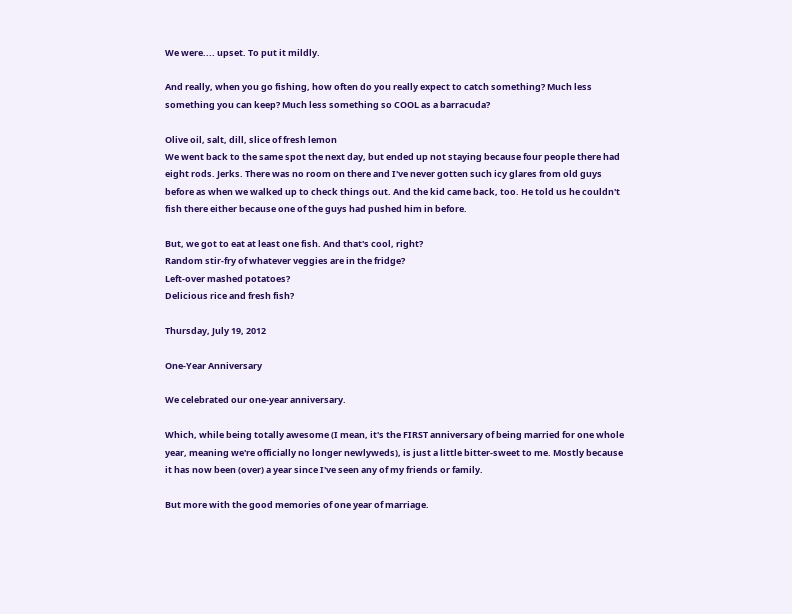We were.... upset. To put it mildly.

And really, when you go fishing, how often do you really expect to catch something? Much less something you can keep? Much less something so COOL as a barracuda?

Olive oil, salt, dill, slice of fresh lemon
We went back to the same spot the next day, but ended up not staying because four people there had eight rods. Jerks. There was no room on there and I've never gotten such icy glares from old guys before as when we walked up to check things out. And the kid came back, too. He told us he couldn't fish there either because one of the guys had pushed him in before.

But, we got to eat at least one fish. And that's cool, right?
Random stir-fry of whatever veggies are in the fridge?
Left-over mashed potatoes?
Delicious rice and fresh fish?

Thursday, July 19, 2012

One-Year Anniversary

We celebrated our one-year anniversary.

Which, while being totally awesome (I mean, it's the FIRST anniversary of being married for one whole year, meaning we're officially no longer newlyweds), is just a little bitter-sweet to me. Mostly because it has now been (over) a year since I've seen any of my friends or family.

But more with the good memories of one year of marriage.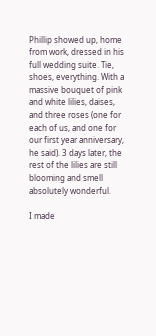Phillip showed up, home from work, dressed in his full wedding suite. Tie, shoes, everything. With a massive bouquet of pink and white lilies, daises, and three roses (one for each of us, and one for our first year anniversary, he said). 3 days later, the rest of the lilies are still blooming and smell absolutely wonderful.

I made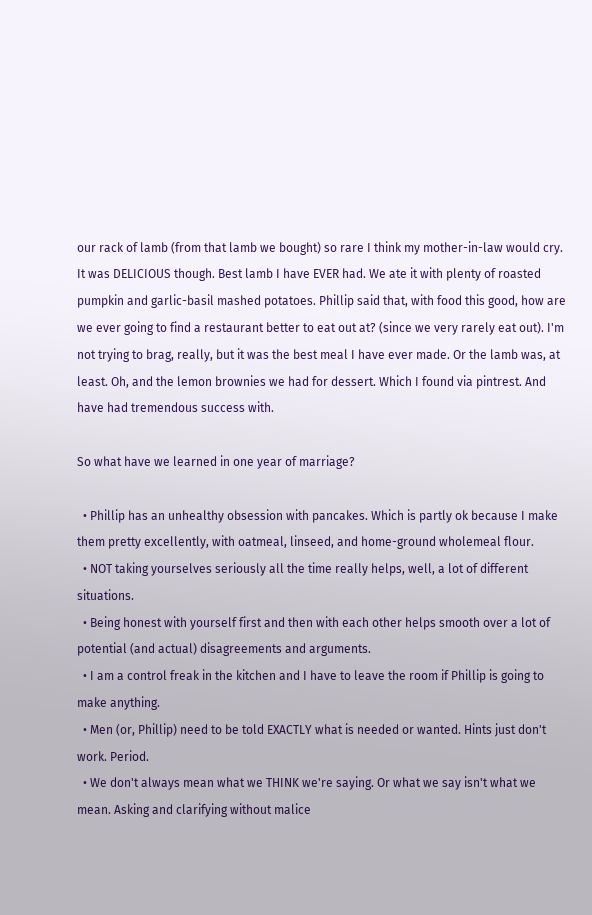our rack of lamb (from that lamb we bought) so rare I think my mother-in-law would cry. It was DELICIOUS though. Best lamb I have EVER had. We ate it with plenty of roasted pumpkin and garlic-basil mashed potatoes. Phillip said that, with food this good, how are we ever going to find a restaurant better to eat out at? (since we very rarely eat out). I'm not trying to brag, really, but it was the best meal I have ever made. Or the lamb was, at least. Oh, and the lemon brownies we had for dessert. Which I found via pintrest. And have had tremendous success with.

So what have we learned in one year of marriage?

  • Phillip has an unhealthy obsession with pancakes. Which is partly ok because I make them pretty excellently, with oatmeal, linseed, and home-ground wholemeal flour.
  • NOT taking yourselves seriously all the time really helps, well, a lot of different situations.
  • Being honest with yourself first and then with each other helps smooth over a lot of potential (and actual) disagreements and arguments.
  • I am a control freak in the kitchen and I have to leave the room if Phillip is going to make anything.
  • Men (or, Phillip) need to be told EXACTLY what is needed or wanted. Hints just don't work. Period.
  • We don't always mean what we THINK we're saying. Or what we say isn't what we mean. Asking and clarifying without malice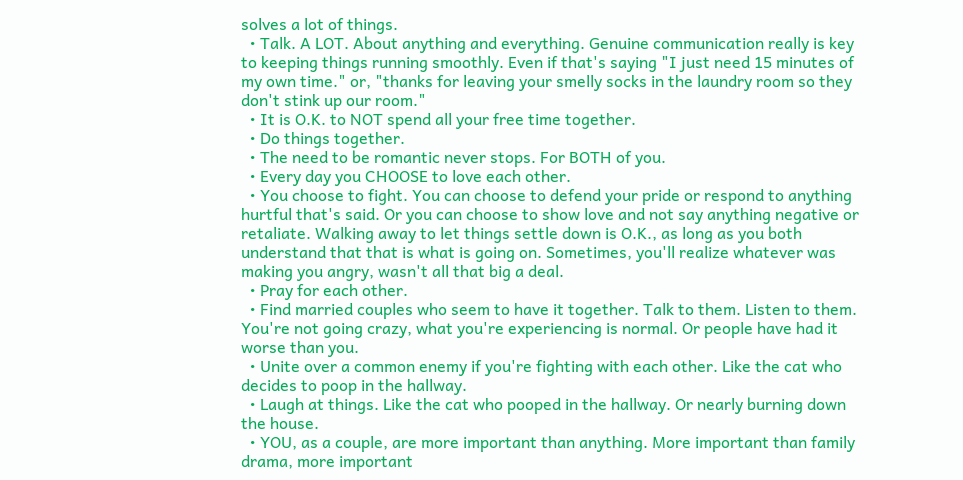solves a lot of things.
  • Talk. A LOT. About anything and everything. Genuine communication really is key to keeping things running smoothly. Even if that's saying "I just need 15 minutes of my own time." or, "thanks for leaving your smelly socks in the laundry room so they don't stink up our room."
  • It is O.K. to NOT spend all your free time together.
  • Do things together.
  • The need to be romantic never stops. For BOTH of you.
  • Every day you CHOOSE to love each other.
  • You choose to fight. You can choose to defend your pride or respond to anything hurtful that's said. Or you can choose to show love and not say anything negative or retaliate. Walking away to let things settle down is O.K., as long as you both understand that that is what is going on. Sometimes, you'll realize whatever was making you angry, wasn't all that big a deal.
  • Pray for each other.
  • Find married couples who seem to have it together. Talk to them. Listen to them. You're not going crazy, what you're experiencing is normal. Or people have had it worse than you.
  • Unite over a common enemy if you're fighting with each other. Like the cat who decides to poop in the hallway.
  • Laugh at things. Like the cat who pooped in the hallway. Or nearly burning down the house.
  • YOU, as a couple, are more important than anything. More important than family drama, more important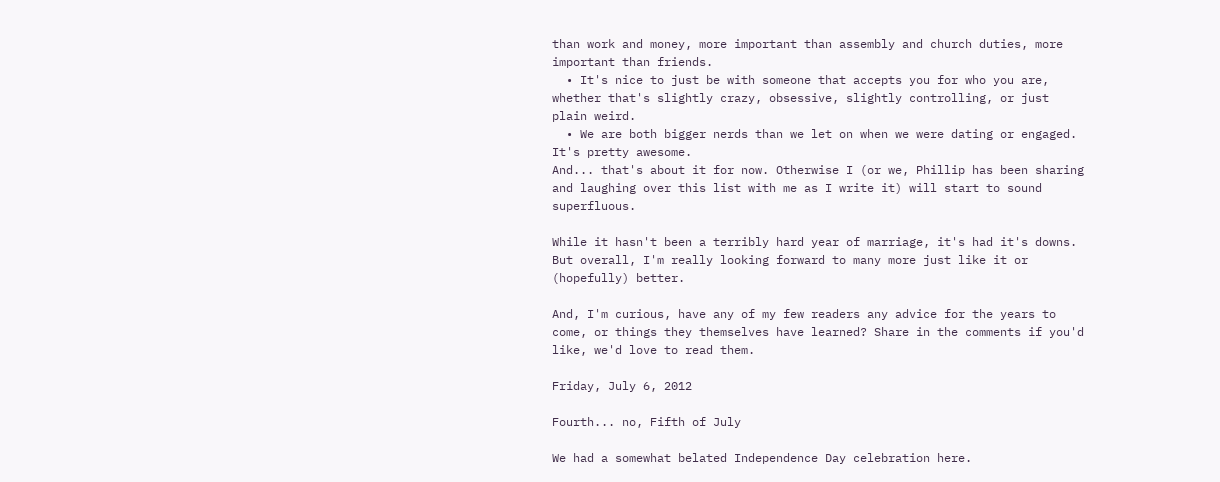than work and money, more important than assembly and church duties, more important than friends.
  • It's nice to just be with someone that accepts you for who you are, whether that's slightly crazy, obsessive, slightly controlling, or just plain weird.
  • We are both bigger nerds than we let on when we were dating or engaged. It's pretty awesome.
And... that's about it for now. Otherwise I (or we, Phillip has been sharing and laughing over this list with me as I write it) will start to sound superfluous.

While it hasn't been a terribly hard year of marriage, it's had it's downs. But overall, I'm really looking forward to many more just like it or (hopefully) better.

And, I'm curious, have any of my few readers any advice for the years to come, or things they themselves have learned? Share in the comments if you'd like, we'd love to read them.

Friday, July 6, 2012

Fourth... no, Fifth of July

We had a somewhat belated Independence Day celebration here.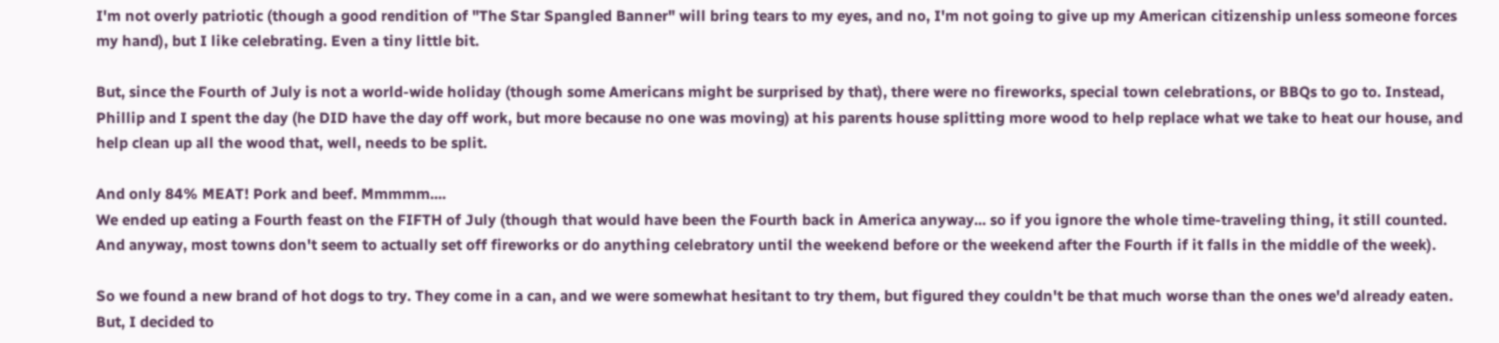I'm not overly patriotic (though a good rendition of "The Star Spangled Banner" will bring tears to my eyes, and no, I'm not going to give up my American citizenship unless someone forces my hand), but I like celebrating. Even a tiny little bit.

But, since the Fourth of July is not a world-wide holiday (though some Americans might be surprised by that), there were no fireworks, special town celebrations, or BBQs to go to. Instead, Phillip and I spent the day (he DID have the day off work, but more because no one was moving) at his parents house splitting more wood to help replace what we take to heat our house, and help clean up all the wood that, well, needs to be split.

And only 84% MEAT! Pork and beef. Mmmmm....
We ended up eating a Fourth feast on the FIFTH of July (though that would have been the Fourth back in America anyway... so if you ignore the whole time-traveling thing, it still counted. And anyway, most towns don't seem to actually set off fireworks or do anything celebratory until the weekend before or the weekend after the Fourth if it falls in the middle of the week).

So we found a new brand of hot dogs to try. They come in a can, and we were somewhat hesitant to try them, but figured they couldn't be that much worse than the ones we'd already eaten. But, I decided to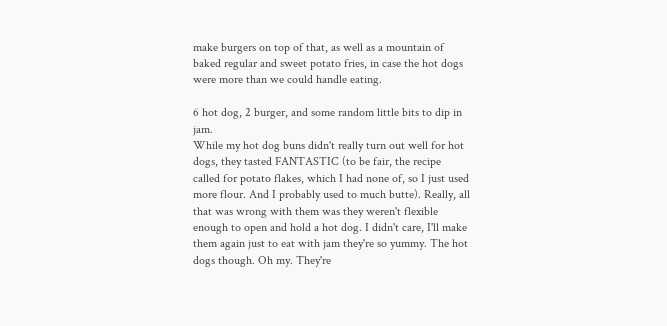make burgers on top of that, as well as a mountain of baked regular and sweet potato fries, in case the hot dogs were more than we could handle eating.

6 hot dog, 2 burger, and some random little bits to dip in jam.
While my hot dog buns didn't really turn out well for hot dogs, they tasted FANTASTIC (to be fair, the recipe called for potato flakes, which I had none of, so I just used more flour. And I probably used to much butte). Really, all that was wrong with them was they weren't flexible enough to open and hold a hot dog. I didn't care, I'll make them again just to eat with jam they're so yummy. The hot dogs though. Oh my. They're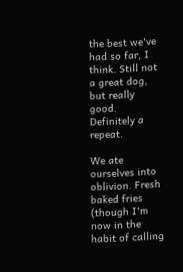the best we've had so far, I think. Still not a great dog, but really good. Definitely a repeat.

We ate ourselves into oblivion. Fresh baked fries (though I'm now in the habit of calling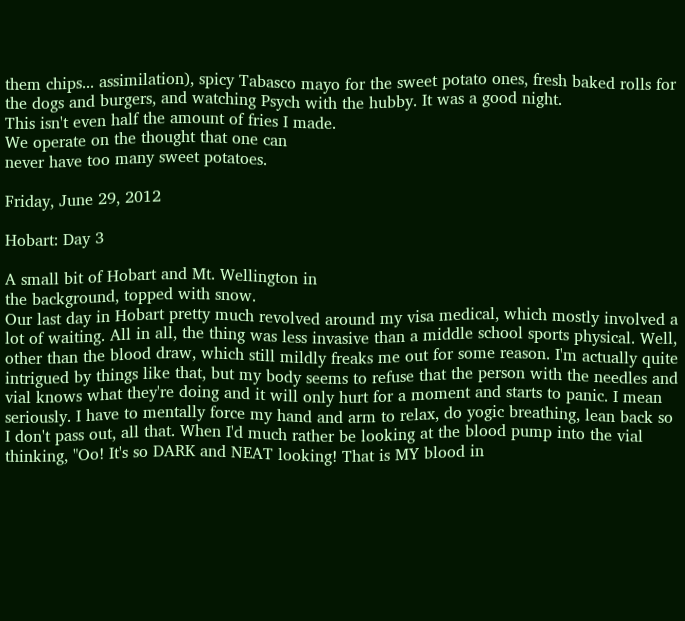them chips... assimilation), spicy Tabasco mayo for the sweet potato ones, fresh baked rolls for the dogs and burgers, and watching Psych with the hubby. It was a good night.
This isn't even half the amount of fries I made.
We operate on the thought that one can
never have too many sweet potatoes.

Friday, June 29, 2012

Hobart: Day 3

A small bit of Hobart and Mt. Wellington in
the background, topped with snow.
Our last day in Hobart pretty much revolved around my visa medical, which mostly involved a lot of waiting. All in all, the thing was less invasive than a middle school sports physical. Well, other than the blood draw, which still mildly freaks me out for some reason. I'm actually quite intrigued by things like that, but my body seems to refuse that the person with the needles and vial knows what they're doing and it will only hurt for a moment and starts to panic. I mean seriously. I have to mentally force my hand and arm to relax, do yogic breathing, lean back so I don't pass out, all that. When I'd much rather be looking at the blood pump into the vial thinking, "Oo! It's so DARK and NEAT looking! That is MY blood in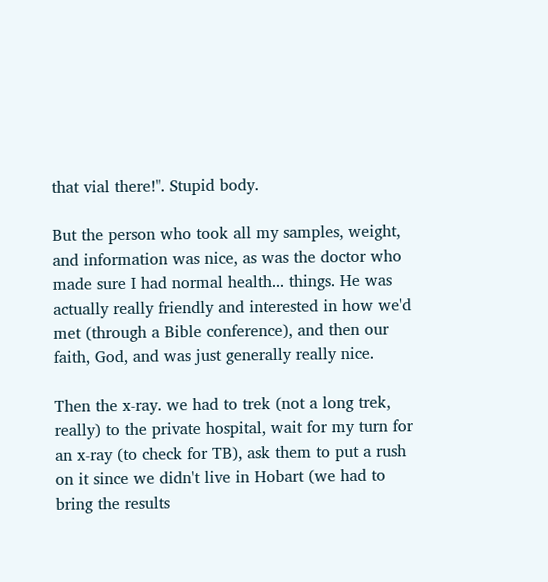that vial there!". Stupid body.

But the person who took all my samples, weight, and information was nice, as was the doctor who made sure I had normal health... things. He was actually really friendly and interested in how we'd met (through a Bible conference), and then our faith, God, and was just generally really nice.

Then the x-ray. we had to trek (not a long trek, really) to the private hospital, wait for my turn for an x-ray (to check for TB), ask them to put a rush on it since we didn't live in Hobart (we had to bring the results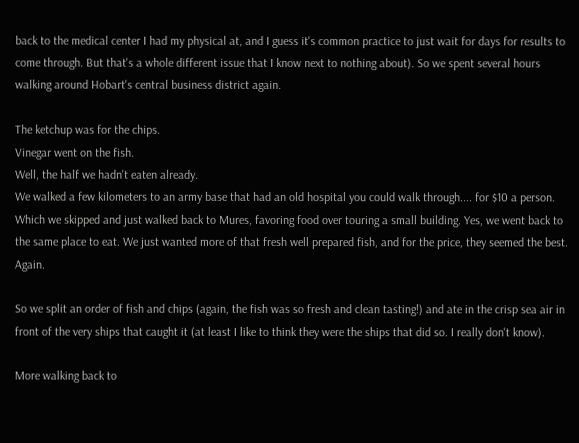back to the medical center I had my physical at, and I guess it's common practice to just wait for days for results to come through. But that's a whole different issue that I know next to nothing about). So we spent several hours walking around Hobart's central business district again.

The ketchup was for the chips.
Vinegar went on the fish.
Well, the half we hadn't eaten already.
We walked a few kilometers to an army base that had an old hospital you could walk through.... for $10 a person. Which we skipped and just walked back to Mures, favoring food over touring a small building. Yes, we went back to the same place to eat. We just wanted more of that fresh well prepared fish, and for the price, they seemed the best. Again.

So we split an order of fish and chips (again, the fish was so fresh and clean tasting!) and ate in the crisp sea air in front of the very ships that caught it (at least I like to think they were the ships that did so. I really don't know).

More walking back to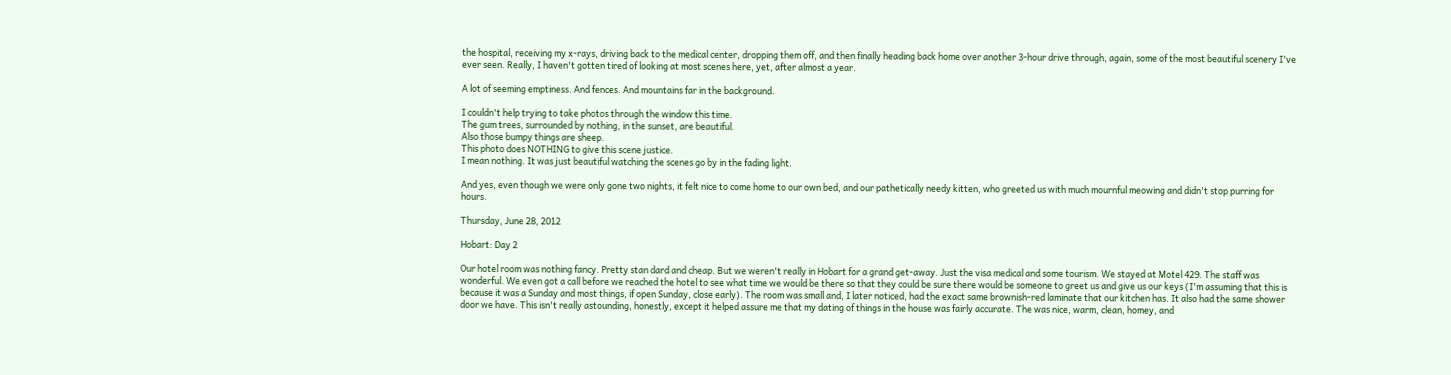the hospital, receiving my x-rays, driving back to the medical center, dropping them off, and then finally heading back home over another 3-hour drive through, again, some of the most beautiful scenery I've ever seen. Really, I haven't gotten tired of looking at most scenes here, yet, after almost a year.

A lot of seeming emptiness. And fences. And mountains far in the background.

I couldn't help trying to take photos through the window this time.
The gum trees, surrounded by nothing, in the sunset, are beautiful.
Also those bumpy things are sheep.
This photo does NOTHING to give this scene justice.
I mean nothing. It was just beautiful watching the scenes go by in the fading light.

And yes, even though we were only gone two nights, it felt nice to come home to our own bed, and our pathetically needy kitten, who greeted us with much mournful meowing and didn't stop purring for hours.

Thursday, June 28, 2012

Hobart: Day 2

Our hotel room was nothing fancy. Pretty stan dard and cheap. But we weren't really in Hobart for a grand get-away. Just the visa medical and some tourism. We stayed at Motel 429. The staff was wonderful. We even got a call before we reached the hotel to see what time we would be there so that they could be sure there would be someone to greet us and give us our keys (I'm assuming that this is because it was a Sunday and most things, if open Sunday, close early). The room was small and, I later noticed, had the exact same brownish-red laminate that our kitchen has. It also had the same shower door we have. This isn't really astounding, honestly, except it helped assure me that my dating of things in the house was fairly accurate. The was nice, warm, clean, homey, and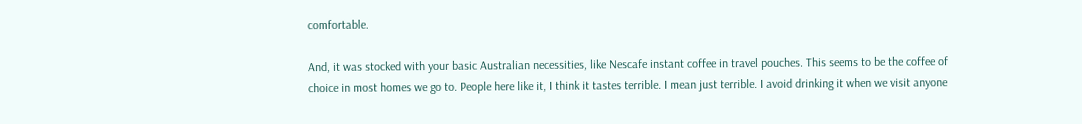comfortable.

And, it was stocked with your basic Australian necessities, like Nescafe instant coffee in travel pouches. This seems to be the coffee of choice in most homes we go to. People here like it, I think it tastes terrible. I mean just terrible. I avoid drinking it when we visit anyone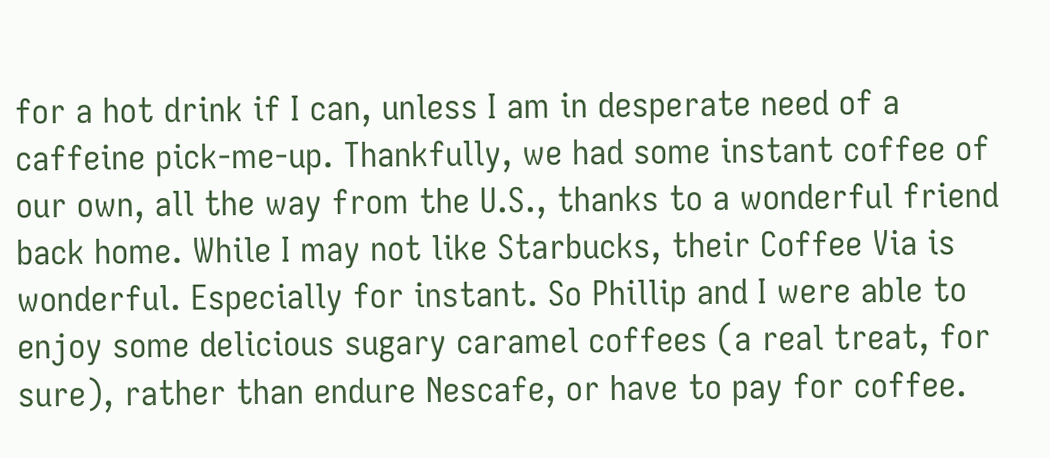for a hot drink if I can, unless I am in desperate need of a caffeine pick-me-up. Thankfully, we had some instant coffee of our own, all the way from the U.S., thanks to a wonderful friend back home. While I may not like Starbucks, their Coffee Via is wonderful. Especially for instant. So Phillip and I were able to enjoy some delicious sugary caramel coffees (a real treat, for sure), rather than endure Nescafe, or have to pay for coffee.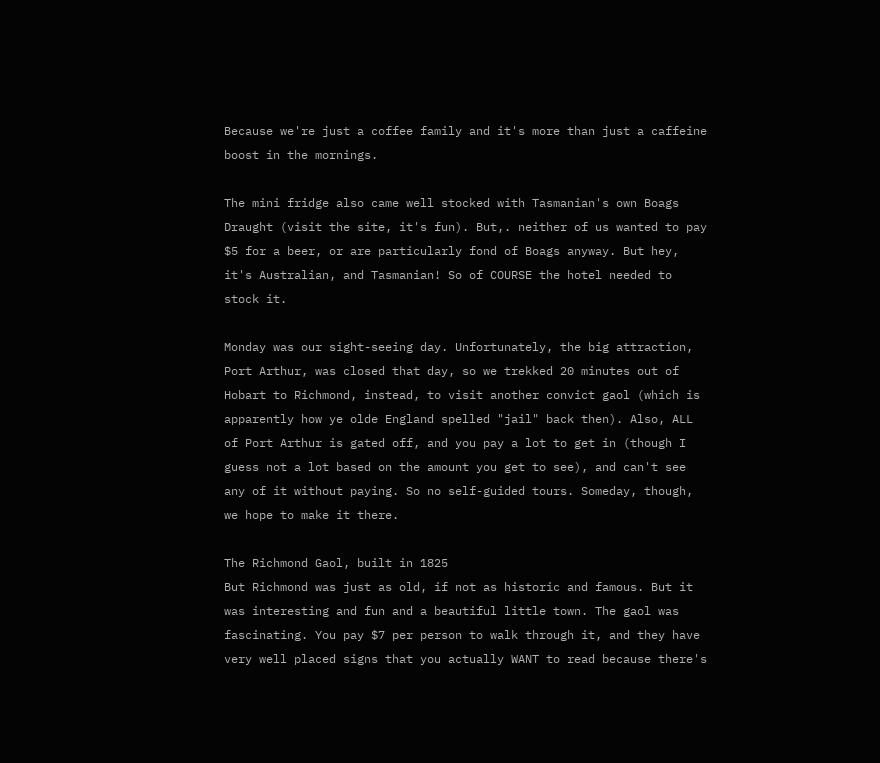Because we're just a coffee family and it's more than just a caffeine boost in the mornings.

The mini fridge also came well stocked with Tasmanian's own Boags Draught (visit the site, it's fun). But,. neither of us wanted to pay $5 for a beer, or are particularly fond of Boags anyway. But hey, it's Australian, and Tasmanian! So of COURSE the hotel needed to stock it.

Monday was our sight-seeing day. Unfortunately, the big attraction, Port Arthur, was closed that day, so we trekked 20 minutes out of Hobart to Richmond, instead, to visit another convict gaol (which is apparently how ye olde England spelled "jail" back then). Also, ALL of Port Arthur is gated off, and you pay a lot to get in (though I guess not a lot based on the amount you get to see), and can't see any of it without paying. So no self-guided tours. Someday, though, we hope to make it there.

The Richmond Gaol, built in 1825
But Richmond was just as old, if not as historic and famous. But it was interesting and fun and a beautiful little town. The gaol was fascinating. You pay $7 per person to walk through it, and they have very well placed signs that you actually WANT to read because there's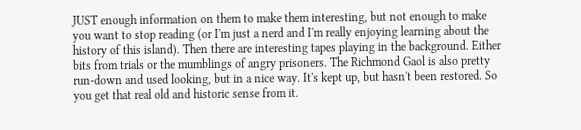JUST enough information on them to make them interesting, but not enough to make you want to stop reading (or I'm just a nerd and I'm really enjoying learning about the history of this island). Then there are interesting tapes playing in the background. Either bits from trials or the mumblings of angry prisoners. The Richmond Gaol is also pretty run-down and used looking, but in a nice way. It's kept up, but hasn't been restored. So you get that real old and historic sense from it.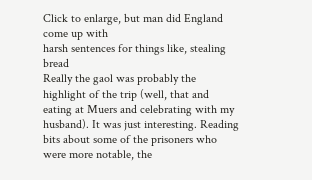Click to enlarge, but man did England come up with
harsh sentences for things like, stealing bread
Really the gaol was probably the highlight of the trip (well, that and eating at Muers and celebrating with my husband). It was just interesting. Reading bits about some of the prisoners who were more notable, the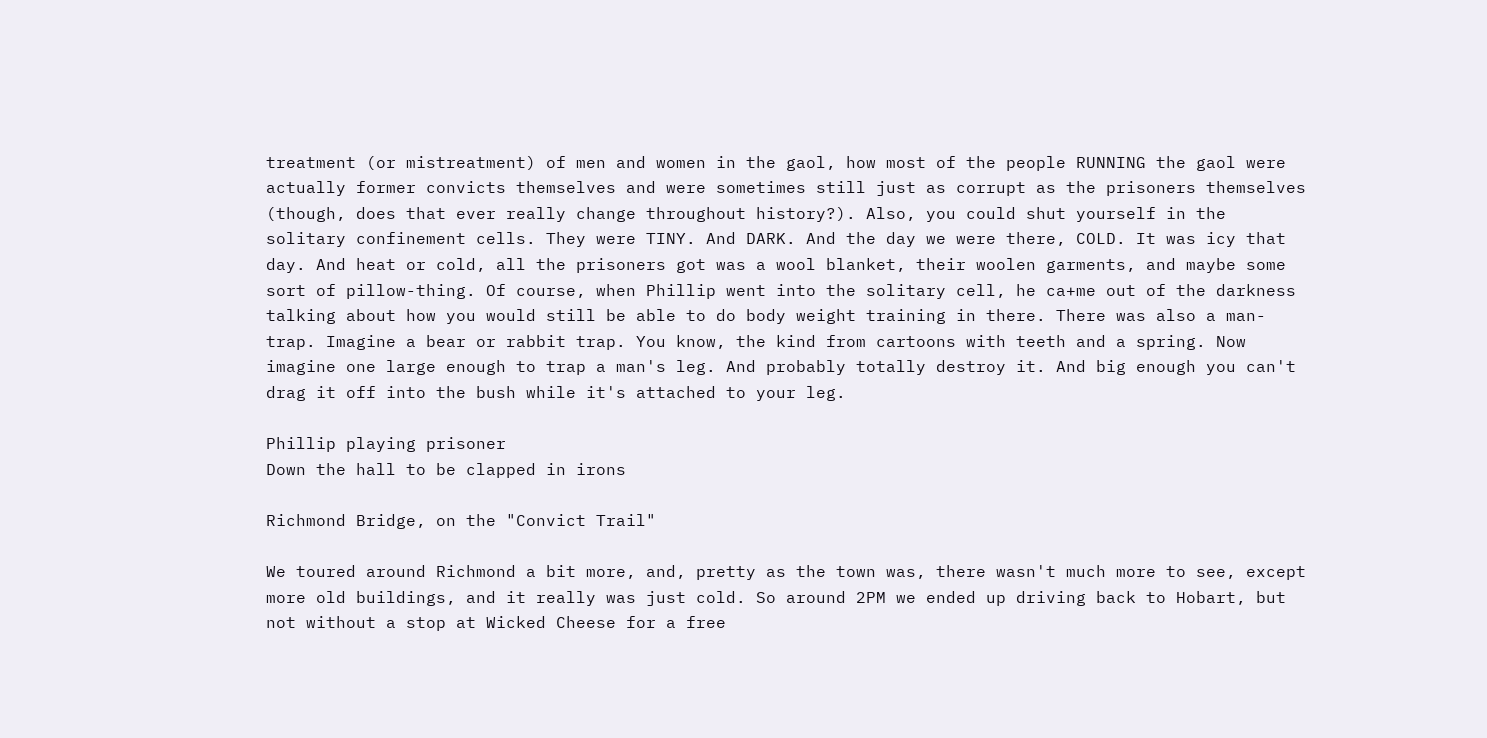treatment (or mistreatment) of men and women in the gaol, how most of the people RUNNING the gaol were actually former convicts themselves and were sometimes still just as corrupt as the prisoners themselves (though, does that ever really change throughout history?). Also, you could shut yourself in the solitary confinement cells. They were TINY. And DARK. And the day we were there, COLD. It was icy that day. And heat or cold, all the prisoners got was a wool blanket, their woolen garments, and maybe some sort of pillow-thing. Of course, when Phillip went into the solitary cell, he ca+me out of the darkness talking about how you would still be able to do body weight training in there. There was also a man-trap. Imagine a bear or rabbit trap. You know, the kind from cartoons with teeth and a spring. Now imagine one large enough to trap a man's leg. And probably totally destroy it. And big enough you can't drag it off into the bush while it's attached to your leg.

Phillip playing prisoner
Down the hall to be clapped in irons

Richmond Bridge, on the "Convict Trail"

We toured around Richmond a bit more, and, pretty as the town was, there wasn't much more to see, except more old buildings, and it really was just cold. So around 2PM we ended up driving back to Hobart, but not without a stop at Wicked Cheese for a free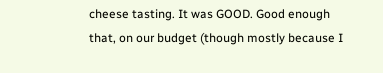cheese tasting. It was GOOD. Good enough that, on our budget (though mostly because I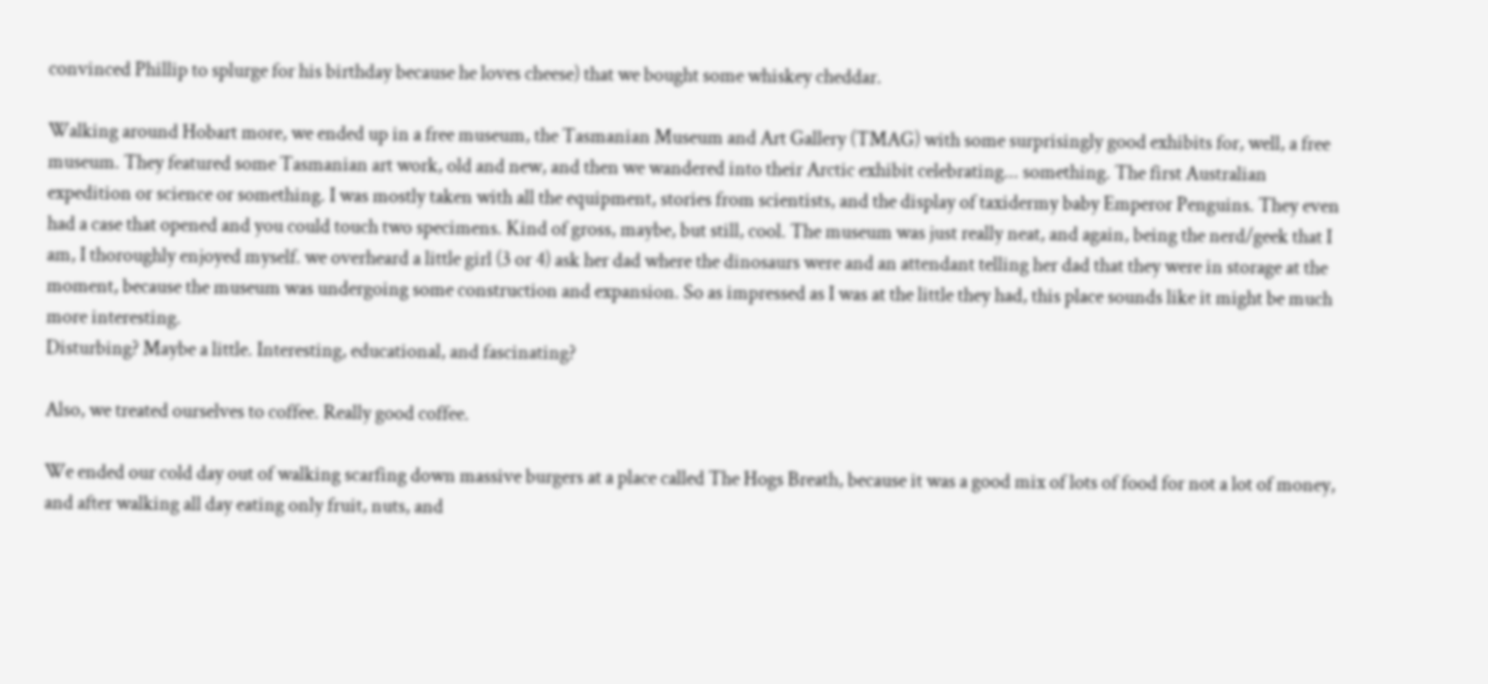convinced Phillip to splurge for his birthday because he loves cheese) that we bought some whiskey cheddar.

Walking around Hobart more, we ended up in a free museum, the Tasmanian Museum and Art Gallery (TMAG) with some surprisingly good exhibits for, well, a free museum. They featured some Tasmanian art work, old and new, and then we wandered into their Arctic exhibit celebrating... something. The first Australian expedition or science or something. I was mostly taken with all the equipment, stories from scientists, and the display of taxidermy baby Emperor Penguins. They even had a case that opened and you could touch two specimens. Kind of gross, maybe, but still, cool. The museum was just really neat, and again, being the nerd/geek that I am, I thoroughly enjoyed myself. we overheard a little girl (3 or 4) ask her dad where the dinosaurs were and an attendant telling her dad that they were in storage at the moment, because the museum was undergoing some construction and expansion. So as impressed as I was at the little they had, this place sounds like it might be much more interesting.
Disturbing? Maybe a little. Interesting, educational, and fascinating?

Also, we treated ourselves to coffee. Really good coffee.

We ended our cold day out of walking scarfing down massive burgers at a place called The Hogs Breath, because it was a good mix of lots of food for not a lot of money, and after walking all day eating only fruit, nuts, and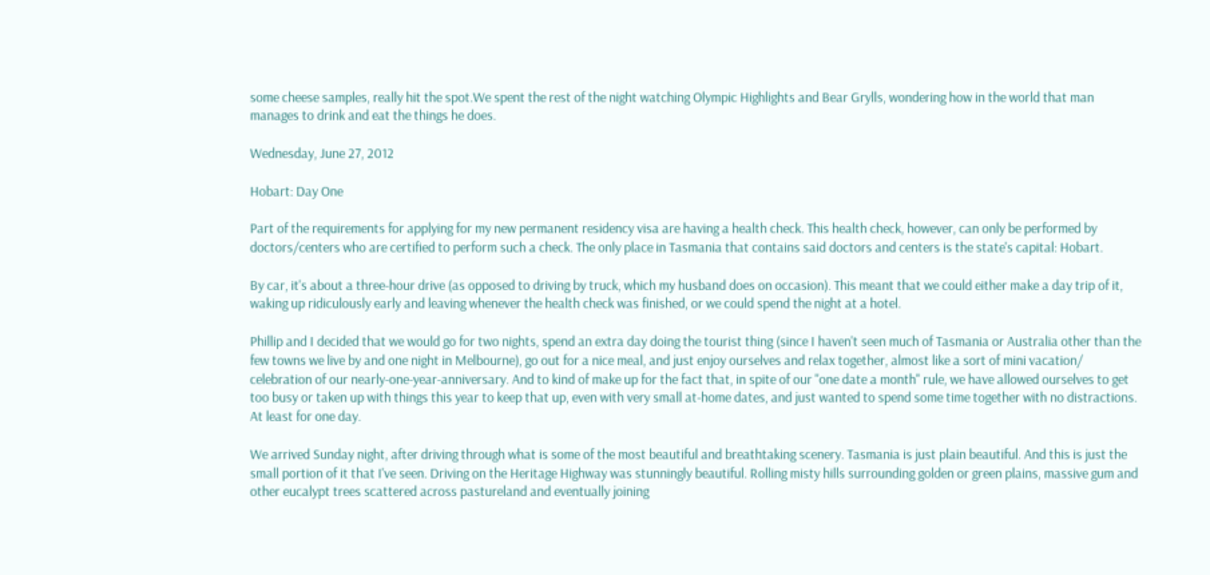some cheese samples, really hit the spot.We spent the rest of the night watching Olympic Highlights and Bear Grylls, wondering how in the world that man manages to drink and eat the things he does.

Wednesday, June 27, 2012

Hobart: Day One

Part of the requirements for applying for my new permanent residency visa are having a health check. This health check, however, can only be performed by doctors/centers who are certified to perform such a check. The only place in Tasmania that contains said doctors and centers is the state's capital: Hobart.

By car, it's about a three-hour drive (as opposed to driving by truck, which my husband does on occasion). This meant that we could either make a day trip of it, waking up ridiculously early and leaving whenever the health check was finished, or we could spend the night at a hotel.

Phillip and I decided that we would go for two nights, spend an extra day doing the tourist thing (since I haven't seen much of Tasmania or Australia other than the few towns we live by and one night in Melbourne), go out for a nice meal, and just enjoy ourselves and relax together, almost like a sort of mini vacation/ celebration of our nearly-one-year-anniversary. And to kind of make up for the fact that, in spite of our "one date a month" rule, we have allowed ourselves to get too busy or taken up with things this year to keep that up, even with very small at-home dates, and just wanted to spend some time together with no distractions. At least for one day.

We arrived Sunday night, after driving through what is some of the most beautiful and breathtaking scenery. Tasmania is just plain beautiful. And this is just the small portion of it that I've seen. Driving on the Heritage Highway was stunningly beautiful. Rolling misty hills surrounding golden or green plains, massive gum and other eucalypt trees scattered across pastureland and eventually joining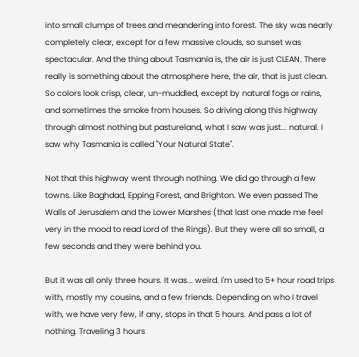into small clumps of trees and meandering into forest. The sky was nearly completely clear, except for a few massive clouds, so sunset was spectacular. And the thing about Tasmania is, the air is just CLEAN. There really is something about the atmosphere here, the air, that is just clean. So colors look crisp, clear, un-muddled, except by natural fogs or rains, and sometimes the smoke from houses. So driving along this highway through almost nothing but pastureland, what I saw was just... natural. I saw why Tasmania is called "Your Natural State".

Not that this highway went through nothing. We did go through a few towns. Like Baghdad, Epping Forest, and Brighton. We even passed The Walls of Jerusalem and the Lower Marshes (that last one made me feel very in the mood to read Lord of the Rings). But they were all so small, a few seconds and they were behind you.

But it was all only three hours. It was... weird. I'm used to 5+ hour road trips with, mostly my cousins, and a few friends. Depending on who I travel with, we have very few, if any, stops in that 5 hours. And pass a lot of nothing. Traveling 3 hours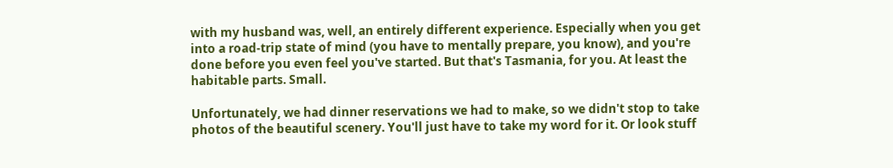with my husband was, well, an entirely different experience. Especially when you get into a road-trip state of mind (you have to mentally prepare, you know), and you're done before you even feel you've started. But that's Tasmania, for you. At least the habitable parts. Small.

Unfortunately, we had dinner reservations we had to make, so we didn't stop to take photos of the beautiful scenery. You'll just have to take my word for it. Or look stuff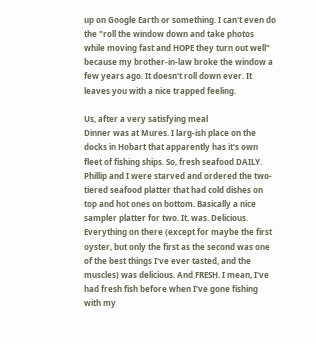up on Google Earth or something. I can't even do the "roll the window down and take photos while moving fast and HOPE they turn out well" because my brother-in-law broke the window a few years ago. It doesn't roll down ever. It leaves you with a nice trapped feeling.

Us, after a very satisfying meal
Dinner was at Mures. I larg-ish place on the docks in Hobart that apparently has it's own fleet of fishing ships. So, fresh seafood DAILY. Phillip and I were starved and ordered the two-tiered seafood platter that had cold dishes on top and hot ones on bottom. Basically a nice sampler platter for two. It. was. Delicious. Everything on there (except for maybe the first oyster, but only the first as the second was one of the best things I've ever tasted, and the muscles) was delicious. And FRESH. I mean, I've had fresh fish before when I've gone fishing with my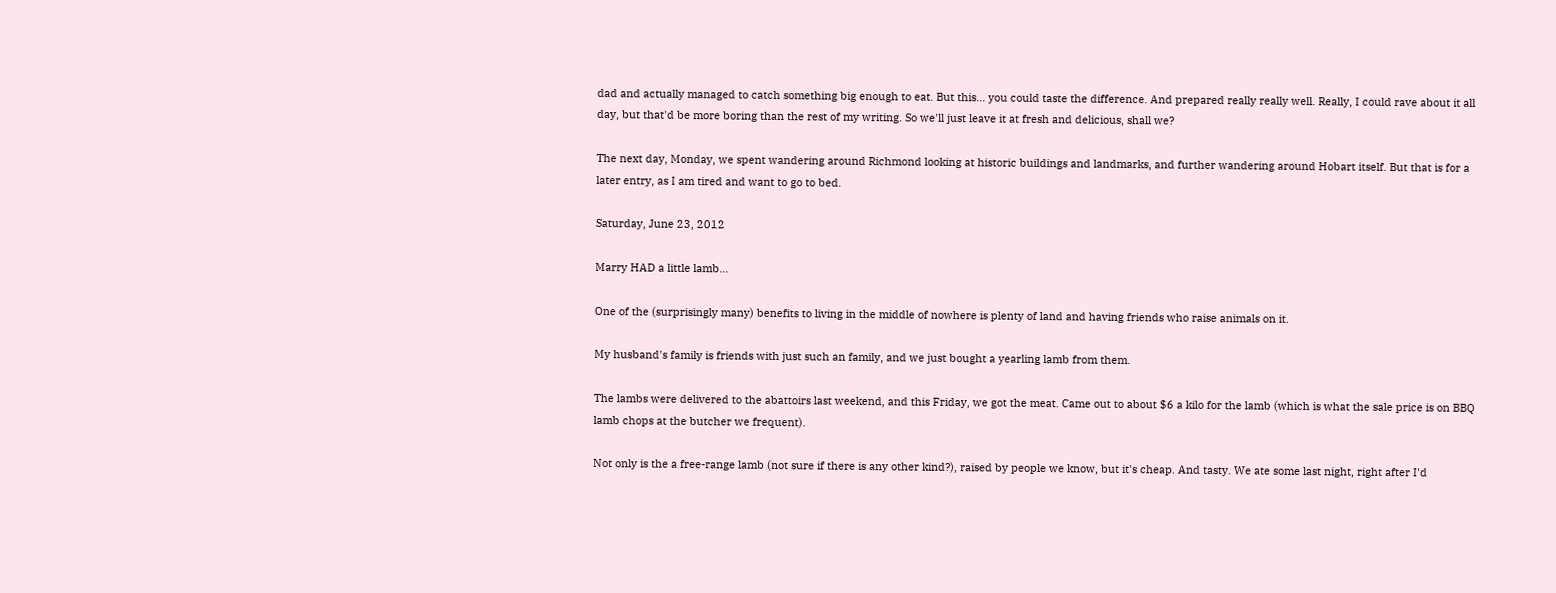dad and actually managed to catch something big enough to eat. But this... you could taste the difference. And prepared really really well. Really, I could rave about it all day, but that'd be more boring than the rest of my writing. So we'll just leave it at fresh and delicious, shall we?

The next day, Monday, we spent wandering around Richmond looking at historic buildings and landmarks, and further wandering around Hobart itself. But that is for a later entry, as I am tired and want to go to bed.

Saturday, June 23, 2012

Marry HAD a little lamb...

One of the (surprisingly many) benefits to living in the middle of nowhere is plenty of land and having friends who raise animals on it.

My husband's family is friends with just such an family, and we just bought a yearling lamb from them.

The lambs were delivered to the abattoirs last weekend, and this Friday, we got the meat. Came out to about $6 a kilo for the lamb (which is what the sale price is on BBQ lamb chops at the butcher we frequent).

Not only is the a free-range lamb (not sure if there is any other kind?), raised by people we know, but it's cheap. And tasty. We ate some last night, right after I'd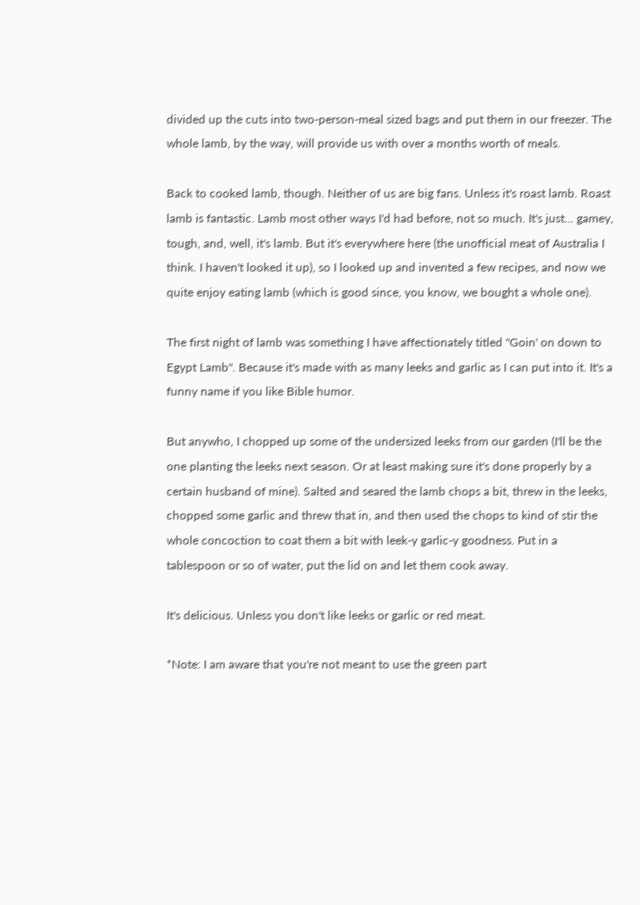divided up the cuts into two-person-meal sized bags and put them in our freezer. The whole lamb, by the way, will provide us with over a months worth of meals.

Back to cooked lamb, though. Neither of us are big fans. Unless it's roast lamb. Roast lamb is fantastic. Lamb most other ways I'd had before, not so much. It's just... gamey, tough, and, well, it's lamb. But it's everywhere here (the unofficial meat of Australia I think. I haven't looked it up), so I looked up and invented a few recipes, and now we quite enjoy eating lamb (which is good since, you know, we bought a whole one).

The first night of lamb was something I have affectionately titled "Goin' on down to Egypt Lamb". Because it's made with as many leeks and garlic as I can put into it. It's a funny name if you like Bible humor.

But anywho, I chopped up some of the undersized leeks from our garden (I'll be the one planting the leeks next season. Or at least making sure it's done properly by a certain husband of mine). Salted and seared the lamb chops a bit, threw in the leeks, chopped some garlic and threw that in, and then used the chops to kind of stir the whole concoction to coat them a bit with leek-y garlic-y goodness. Put in a tablespoon or so of water, put the lid on and let them cook away.

It's delicious. Unless you don't like leeks or garlic or red meat.

*Note: I am aware that you're not meant to use the green part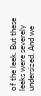of the leek. But these leeks were severely undersized. And we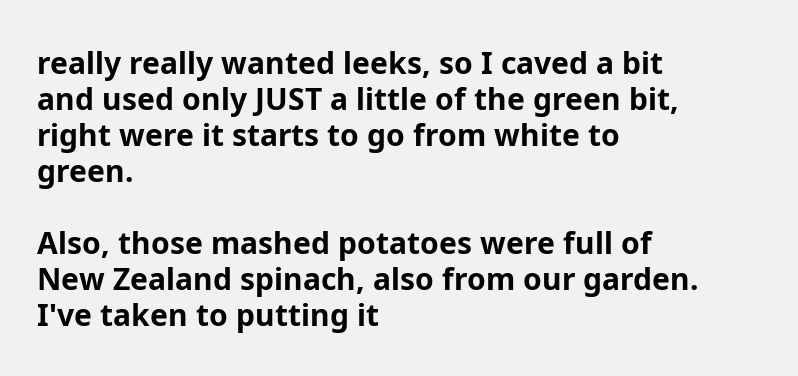really really wanted leeks, so I caved a bit and used only JUST a little of the green bit, right were it starts to go from white to green.

Also, those mashed potatoes were full of New Zealand spinach, also from our garden. I've taken to putting it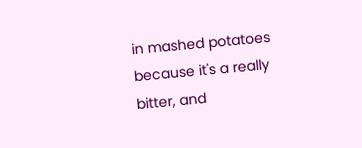in mashed potatoes because it's a really bitter, and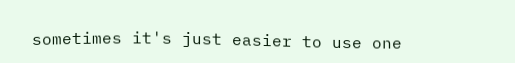sometimes it's just easier to use one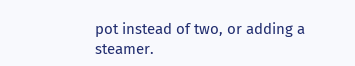pot instead of two, or adding a steamer.